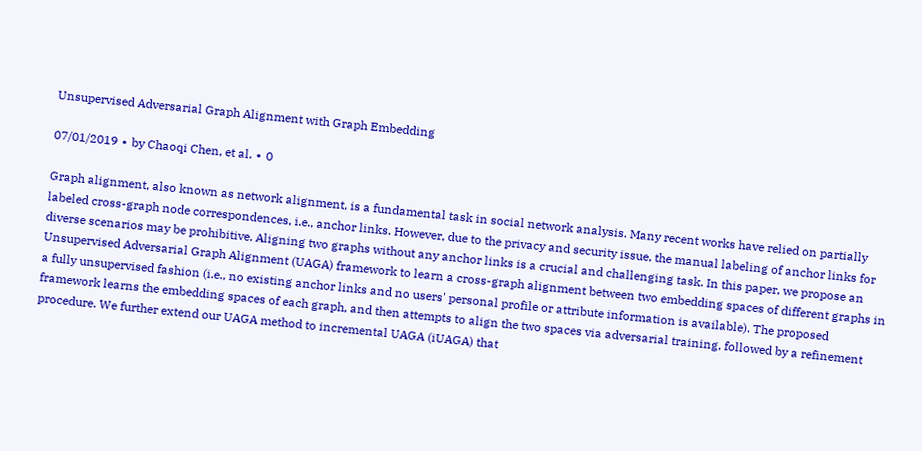Unsupervised Adversarial Graph Alignment with Graph Embedding

07/01/2019 ∙ by Chaoqi Chen, et al. ∙ 0

Graph alignment, also known as network alignment, is a fundamental task in social network analysis. Many recent works have relied on partially labeled cross-graph node correspondences, i.e., anchor links. However, due to the privacy and security issue, the manual labeling of anchor links for diverse scenarios may be prohibitive. Aligning two graphs without any anchor links is a crucial and challenging task. In this paper, we propose an Unsupervised Adversarial Graph Alignment (UAGA) framework to learn a cross-graph alignment between two embedding spaces of different graphs in a fully unsupervised fashion (i.e., no existing anchor links and no users' personal profile or attribute information is available). The proposed framework learns the embedding spaces of each graph, and then attempts to align the two spaces via adversarial training, followed by a refinement procedure. We further extend our UAGA method to incremental UAGA (iUAGA) that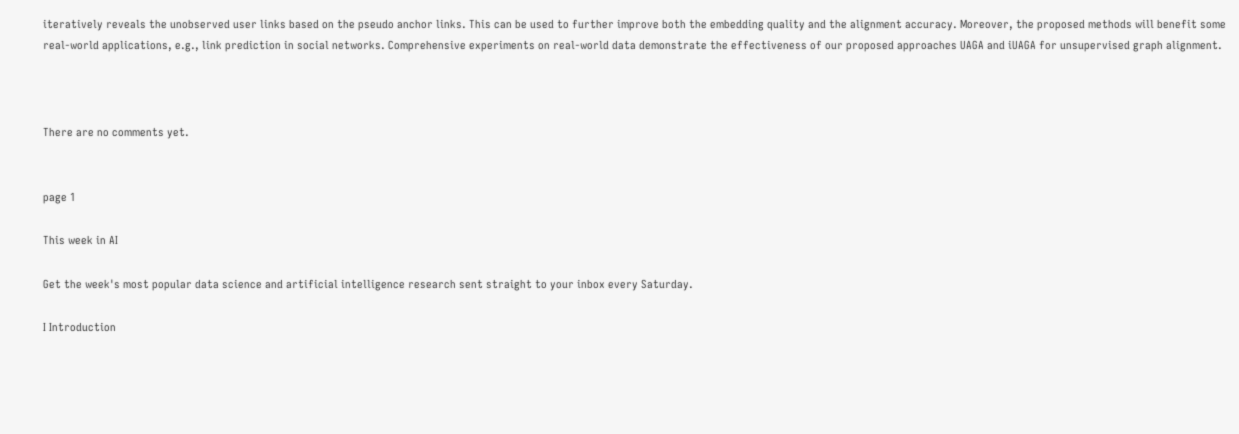iteratively reveals the unobserved user links based on the pseudo anchor links. This can be used to further improve both the embedding quality and the alignment accuracy. Moreover, the proposed methods will benefit some real-world applications, e.g., link prediction in social networks. Comprehensive experiments on real-world data demonstrate the effectiveness of our proposed approaches UAGA and iUAGA for unsupervised graph alignment.



There are no comments yet.


page 1

This week in AI

Get the week's most popular data science and artificial intelligence research sent straight to your inbox every Saturday.

I Introduction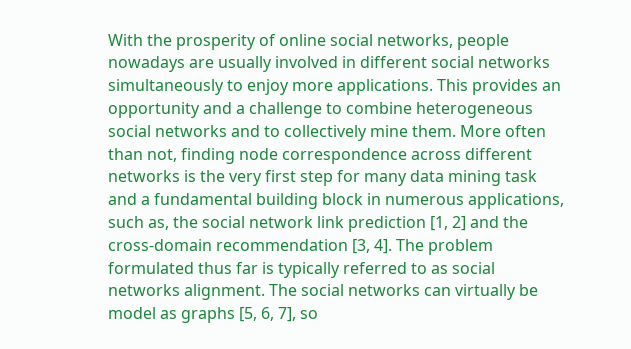With the prosperity of online social networks, people nowadays are usually involved in different social networks simultaneously to enjoy more applications. This provides an opportunity and a challenge to combine heterogeneous social networks and to collectively mine them. More often than not, finding node correspondence across different networks is the very first step for many data mining task and a fundamental building block in numerous applications, such as, the social network link prediction [1, 2] and the cross-domain recommendation [3, 4]. The problem formulated thus far is typically referred to as social networks alignment. The social networks can virtually be model as graphs [5, 6, 7], so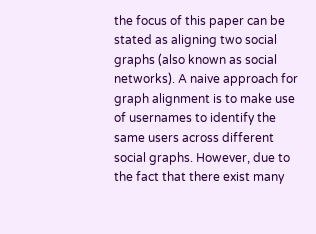the focus of this paper can be stated as aligning two social graphs (also known as social networks). A naive approach for graph alignment is to make use of usernames to identify the same users across different social graphs. However, due to the fact that there exist many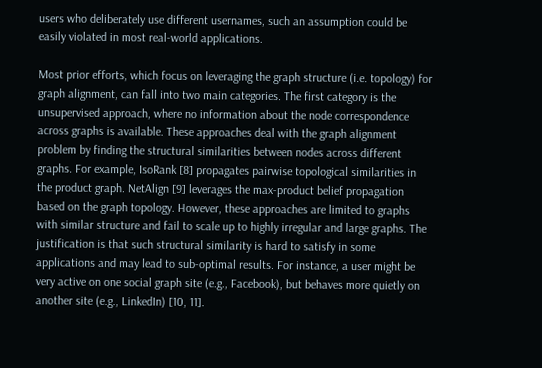users who deliberately use different usernames, such an assumption could be easily violated in most real-world applications.

Most prior efforts, which focus on leveraging the graph structure (i.e. topology) for graph alignment, can fall into two main categories. The first category is the unsupervised approach, where no information about the node correspondence across graphs is available. These approaches deal with the graph alignment problem by finding the structural similarities between nodes across different graphs. For example, IsoRank [8] propagates pairwise topological similarities in the product graph. NetAlign [9] leverages the max-product belief propagation based on the graph topology. However, these approaches are limited to graphs with similar structure and fail to scale up to highly irregular and large graphs. The justification is that such structural similarity is hard to satisfy in some applications and may lead to sub-optimal results. For instance, a user might be very active on one social graph site (e.g., Facebook), but behaves more quietly on another site (e.g., LinkedIn) [10, 11].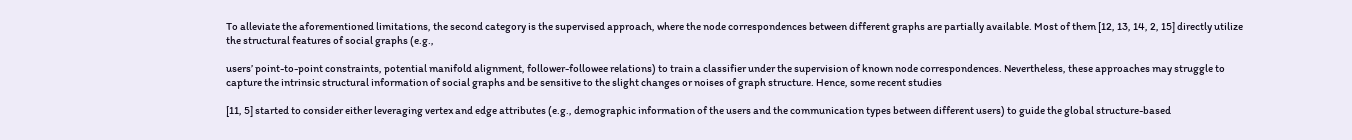To alleviate the aforementioned limitations, the second category is the supervised approach, where the node correspondences between different graphs are partially available. Most of them [12, 13, 14, 2, 15] directly utilize the structural features of social graphs (e.g.,

users’ point-to-point constraints, potential manifold alignment, follower-followee relations) to train a classifier under the supervision of known node correspondences. Nevertheless, these approaches may struggle to capture the intrinsic structural information of social graphs and be sensitive to the slight changes or noises of graph structure. Hence, some recent studies

[11, 5] started to consider either leveraging vertex and edge attributes (e.g., demographic information of the users and the communication types between different users) to guide the global structure-based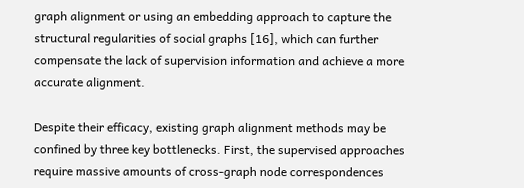graph alignment or using an embedding approach to capture the structural regularities of social graphs [16], which can further compensate the lack of supervision information and achieve a more accurate alignment.

Despite their efficacy, existing graph alignment methods may be confined by three key bottlenecks. First, the supervised approaches require massive amounts of cross-graph node correspondences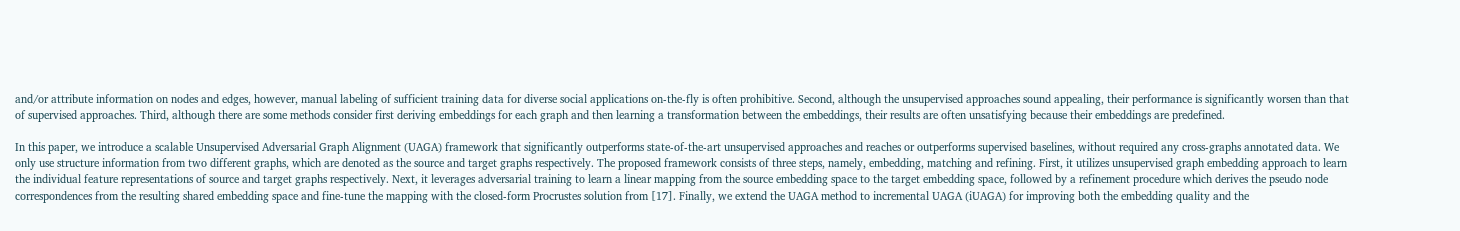and/or attribute information on nodes and edges, however, manual labeling of sufficient training data for diverse social applications on-the-fly is often prohibitive. Second, although the unsupervised approaches sound appealing, their performance is significantly worsen than that of supervised approaches. Third, although there are some methods consider first deriving embeddings for each graph and then learning a transformation between the embeddings, their results are often unsatisfying because their embeddings are predefined.

In this paper, we introduce a scalable Unsupervised Adversarial Graph Alignment (UAGA) framework that significantly outperforms state-of-the-art unsupervised approaches and reaches or outperforms supervised baselines, without required any cross-graphs annotated data. We only use structure information from two different graphs, which are denoted as the source and target graphs respectively. The proposed framework consists of three steps, namely, embedding, matching and refining. First, it utilizes unsupervised graph embedding approach to learn the individual feature representations of source and target graphs respectively. Next, it leverages adversarial training to learn a linear mapping from the source embedding space to the target embedding space, followed by a refinement procedure which derives the pseudo node correspondences from the resulting shared embedding space and fine-tune the mapping with the closed-form Procrustes solution from [17]. Finally, we extend the UAGA method to incremental UAGA (iUAGA) for improving both the embedding quality and the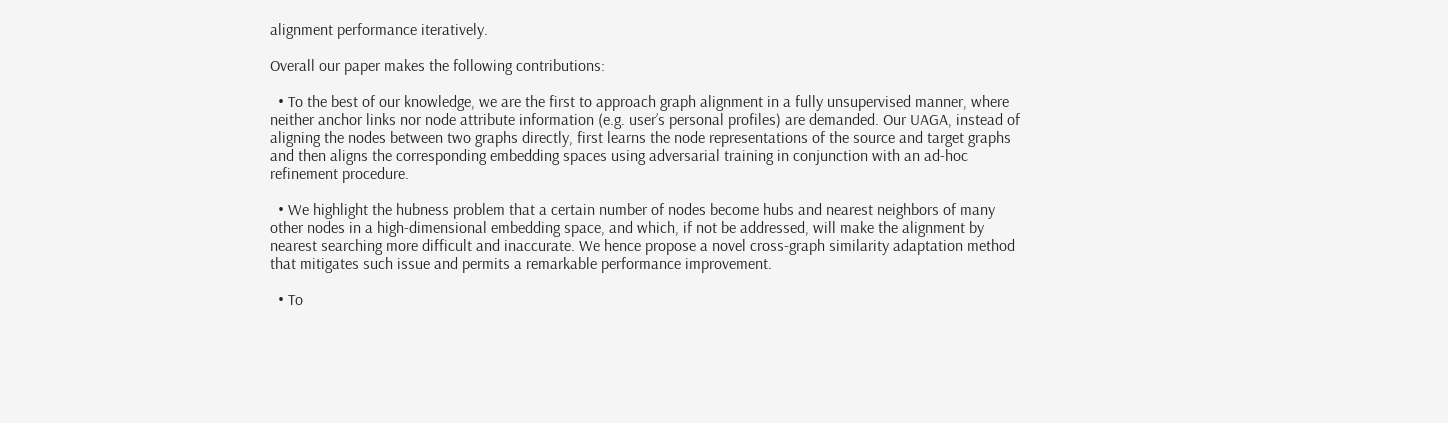alignment performance iteratively.

Overall our paper makes the following contributions:

  • To the best of our knowledge, we are the first to approach graph alignment in a fully unsupervised manner, where neither anchor links nor node attribute information (e.g. user’s personal profiles) are demanded. Our UAGA, instead of aligning the nodes between two graphs directly, first learns the node representations of the source and target graphs and then aligns the corresponding embedding spaces using adversarial training in conjunction with an ad-hoc refinement procedure.

  • We highlight the hubness problem that a certain number of nodes become hubs and nearest neighbors of many other nodes in a high-dimensional embedding space, and which, if not be addressed, will make the alignment by nearest searching more difficult and inaccurate. We hence propose a novel cross-graph similarity adaptation method that mitigates such issue and permits a remarkable performance improvement.

  • To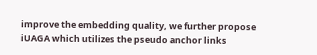improve the embedding quality, we further propose iUAGA which utilizes the pseudo anchor links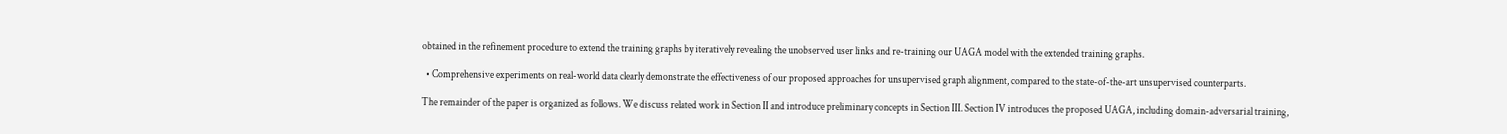obtained in the refinement procedure to extend the training graphs by iteratively revealing the unobserved user links and re-training our UAGA model with the extended training graphs.

  • Comprehensive experiments on real-world data clearly demonstrate the effectiveness of our proposed approaches for unsupervised graph alignment, compared to the state-of-the-art unsupervised counterparts.

The remainder of the paper is organized as follows. We discuss related work in Section II and introduce preliminary concepts in Section III. Section IV introduces the proposed UAGA, including domain-adversarial training,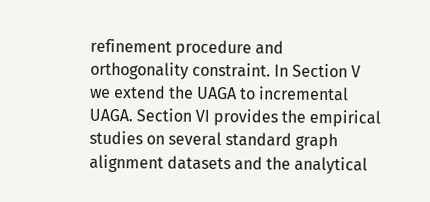refinement procedure and orthogonality constraint. In Section V we extend the UAGA to incremental UAGA. Section VI provides the empirical studies on several standard graph alignment datasets and the analytical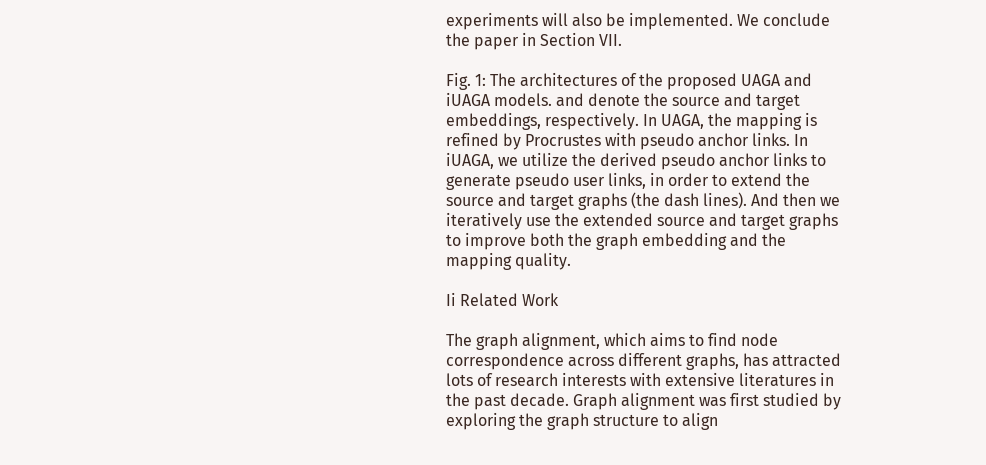experiments will also be implemented. We conclude the paper in Section VII.

Fig. 1: The architectures of the proposed UAGA and iUAGA models. and denote the source and target embeddings, respectively. In UAGA, the mapping is refined by Procrustes with pseudo anchor links. In iUAGA, we utilize the derived pseudo anchor links to generate pseudo user links, in order to extend the source and target graphs (the dash lines). And then we iteratively use the extended source and target graphs to improve both the graph embedding and the mapping quality.

Ii Related Work

The graph alignment, which aims to find node correspondence across different graphs, has attracted lots of research interests with extensive literatures in the past decade. Graph alignment was first studied by exploring the graph structure to align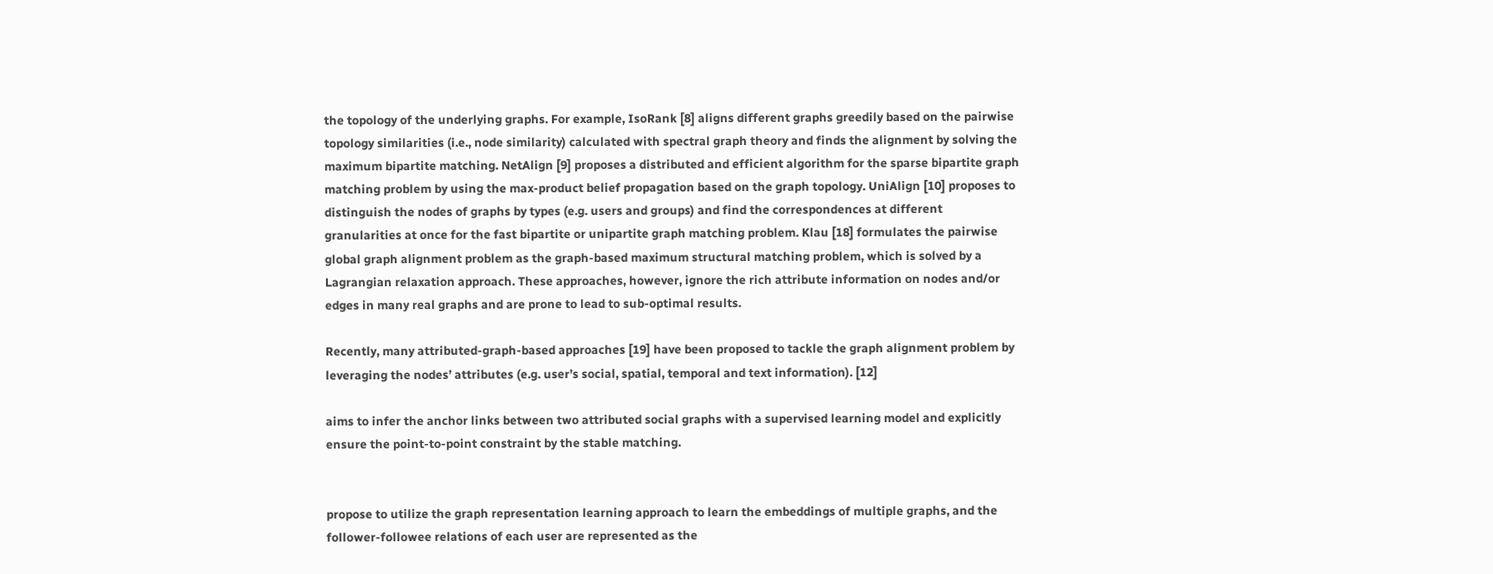the topology of the underlying graphs. For example, IsoRank [8] aligns different graphs greedily based on the pairwise topology similarities (i.e., node similarity) calculated with spectral graph theory and finds the alignment by solving the maximum bipartite matching. NetAlign [9] proposes a distributed and efficient algorithm for the sparse bipartite graph matching problem by using the max-product belief propagation based on the graph topology. UniAlign [10] proposes to distinguish the nodes of graphs by types (e.g. users and groups) and find the correspondences at different granularities at once for the fast bipartite or unipartite graph matching problem. Klau [18] formulates the pairwise global graph alignment problem as the graph-based maximum structural matching problem, which is solved by a Lagrangian relaxation approach. These approaches, however, ignore the rich attribute information on nodes and/or edges in many real graphs and are prone to lead to sub-optimal results.

Recently, many attributed-graph-based approaches [19] have been proposed to tackle the graph alignment problem by leveraging the nodes’ attributes (e.g. user’s social, spatial, temporal and text information). [12]

aims to infer the anchor links between two attributed social graphs with a supervised learning model and explicitly ensure the point-to-point constraint by the stable matching.


propose to utilize the graph representation learning approach to learn the embeddings of multiple graphs, and the follower-followee relations of each user are represented as the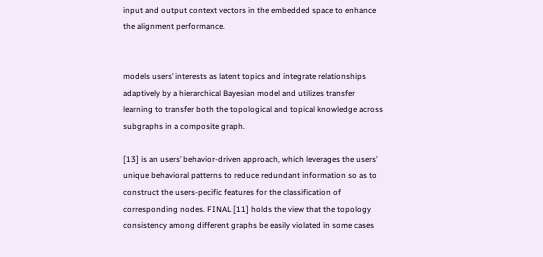input and output context vectors in the embedded space to enhance the alignment performance.


models users’ interests as latent topics and integrate relationships adaptively by a hierarchical Bayesian model and utilizes transfer learning to transfer both the topological and topical knowledge across subgraphs in a composite graph.

[13] is an users’ behavior-driven approach, which leverages the users’ unique behavioral patterns to reduce redundant information so as to construct the users-pecific features for the classification of corresponding nodes. FINAL [11] holds the view that the topology consistency among different graphs be easily violated in some cases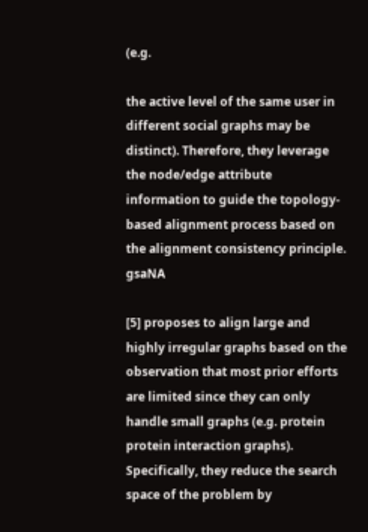(e.g.

the active level of the same user in different social graphs may be distinct). Therefore, they leverage the node/edge attribute information to guide the topology-based alignment process based on the alignment consistency principle. gsaNA

[5] proposes to align large and highly irregular graphs based on the observation that most prior efforts are limited since they can only handle small graphs (e.g. protein protein interaction graphs). Specifically, they reduce the search space of the problem by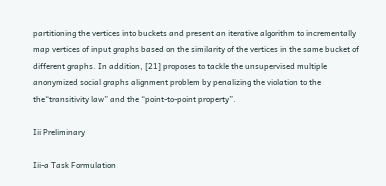partitioning the vertices into buckets and present an iterative algorithm to incrementally map vertices of input graphs based on the similarity of the vertices in the same bucket of different graphs. In addition, [21] proposes to tackle the unsupervised multiple anonymized social graphs alignment problem by penalizing the violation to the the“transitivity law” and the “point-to-point property”.

Iii Preliminary

Iii-a Task Formulation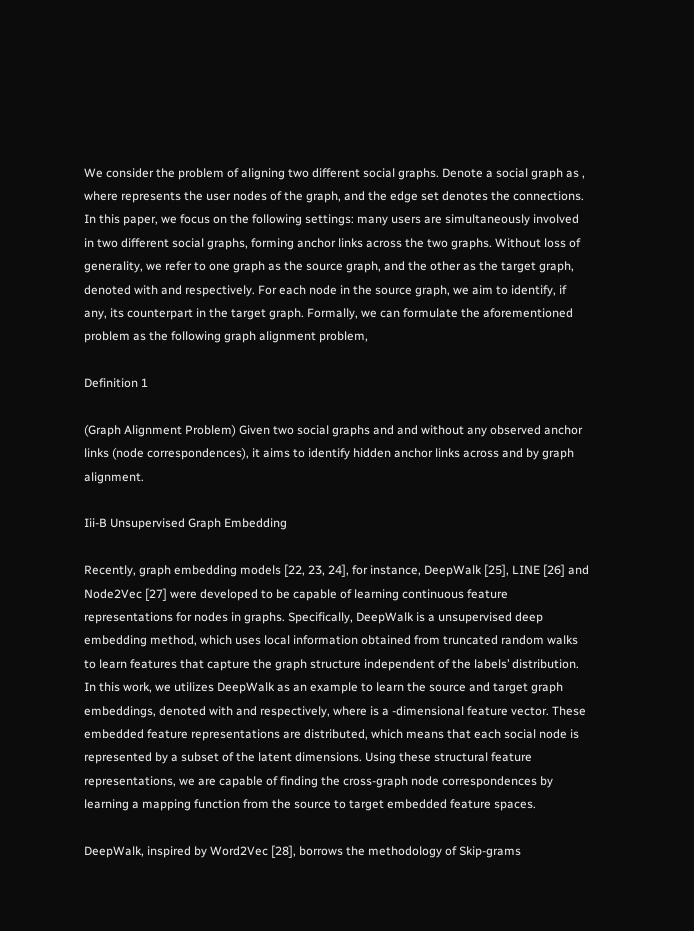We consider the problem of aligning two different social graphs. Denote a social graph as , where represents the user nodes of the graph, and the edge set denotes the connections. In this paper, we focus on the following settings: many users are simultaneously involved in two different social graphs, forming anchor links across the two graphs. Without loss of generality, we refer to one graph as the source graph, and the other as the target graph, denoted with and respectively. For each node in the source graph, we aim to identify, if any, its counterpart in the target graph. Formally, we can formulate the aforementioned problem as the following graph alignment problem,

Definition 1

(Graph Alignment Problem) Given two social graphs and and without any observed anchor links (node correspondences), it aims to identify hidden anchor links across and by graph alignment.

Iii-B Unsupervised Graph Embedding

Recently, graph embedding models [22, 23, 24], for instance, DeepWalk [25], LINE [26] and Node2Vec [27] were developed to be capable of learning continuous feature representations for nodes in graphs. Specifically, DeepWalk is a unsupervised deep embedding method, which uses local information obtained from truncated random walks to learn features that capture the graph structure independent of the labels’ distribution. In this work, we utilizes DeepWalk as an example to learn the source and target graph embeddings, denoted with and respectively, where is a -dimensional feature vector. These embedded feature representations are distributed, which means that each social node is represented by a subset of the latent dimensions. Using these structural feature representations, we are capable of finding the cross-graph node correspondences by learning a mapping function from the source to target embedded feature spaces.

DeepWalk, inspired by Word2Vec [28], borrows the methodology of Skip-grams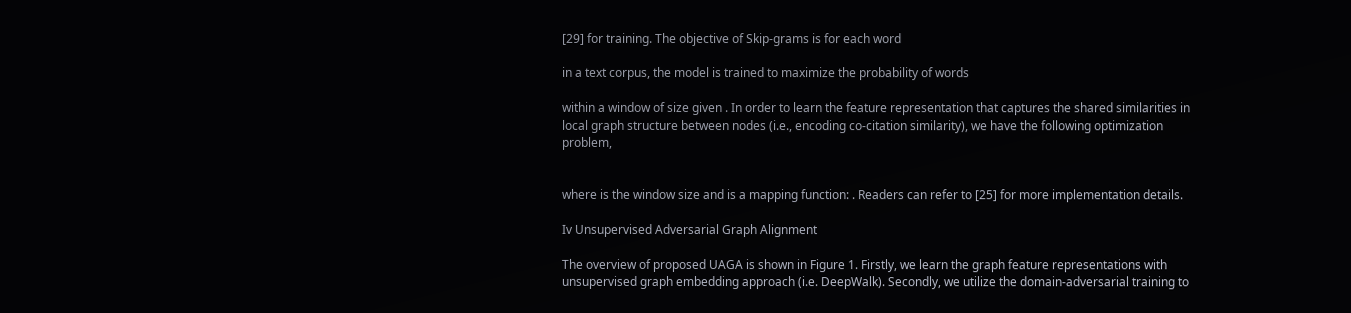[29] for training. The objective of Skip-grams is for each word

in a text corpus, the model is trained to maximize the probability of words

within a window of size given . In order to learn the feature representation that captures the shared similarities in local graph structure between nodes (i.e., encoding co-citation similarity), we have the following optimization problem,


where is the window size and is a mapping function: . Readers can refer to [25] for more implementation details.

Iv Unsupervised Adversarial Graph Alignment

The overview of proposed UAGA is shown in Figure 1. Firstly, we learn the graph feature representations with unsupervised graph embedding approach (i.e. DeepWalk). Secondly, we utilize the domain-adversarial training to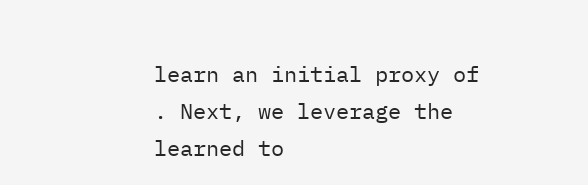learn an initial proxy of . Next, we leverage the learned to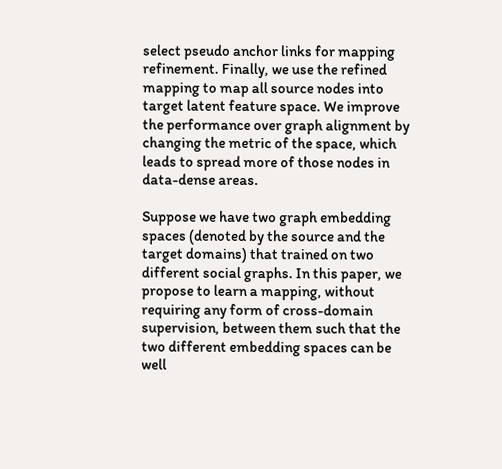select pseudo anchor links for mapping refinement. Finally, we use the refined mapping to map all source nodes into target latent feature space. We improve the performance over graph alignment by changing the metric of the space, which leads to spread more of those nodes in data-dense areas.

Suppose we have two graph embedding spaces (denoted by the source and the target domains) that trained on two different social graphs. In this paper, we propose to learn a mapping, without requiring any form of cross-domain supervision, between them such that the two different embedding spaces can be well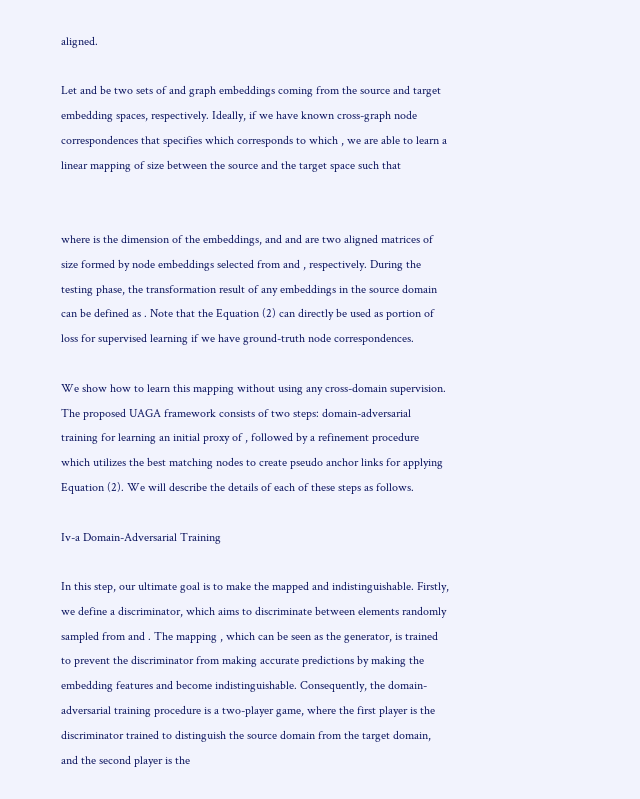aligned.

Let and be two sets of and graph embeddings coming from the source and target embedding spaces, respectively. Ideally, if we have known cross-graph node correspondences that specifies which corresponds to which , we are able to learn a linear mapping of size between the source and the target space such that


where is the dimension of the embeddings, and and are two aligned matrices of size formed by node embeddings selected from and , respectively. During the testing phase, the transformation result of any embeddings in the source domain can be defined as . Note that the Equation (2) can directly be used as portion of loss for supervised learning if we have ground-truth node correspondences.

We show how to learn this mapping without using any cross-domain supervision. The proposed UAGA framework consists of two steps: domain-adversarial training for learning an initial proxy of , followed by a refinement procedure which utilizes the best matching nodes to create pseudo anchor links for applying Equation (2). We will describe the details of each of these steps as follows.

Iv-a Domain-Adversarial Training

In this step, our ultimate goal is to make the mapped and indistinguishable. Firstly, we define a discriminator, which aims to discriminate between elements randomly sampled from and . The mapping , which can be seen as the generator, is trained to prevent the discriminator from making accurate predictions by making the embedding features and become indistinguishable. Consequently, the domain-adversarial training procedure is a two-player game, where the first player is the discriminator trained to distinguish the source domain from the target domain, and the second player is the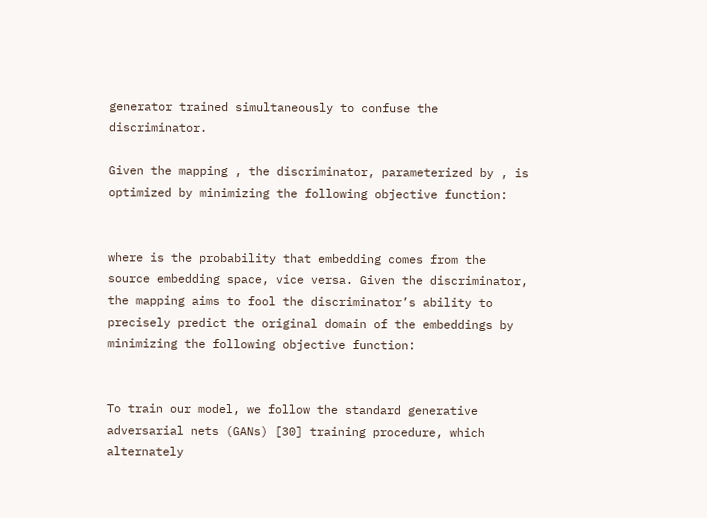generator trained simultaneously to confuse the discriminator.

Given the mapping , the discriminator, parameterized by , is optimized by minimizing the following objective function:


where is the probability that embedding comes from the source embedding space, vice versa. Given the discriminator, the mapping aims to fool the discriminator’s ability to precisely predict the original domain of the embeddings by minimizing the following objective function:


To train our model, we follow the standard generative adversarial nets (GANs) [30] training procedure, which alternately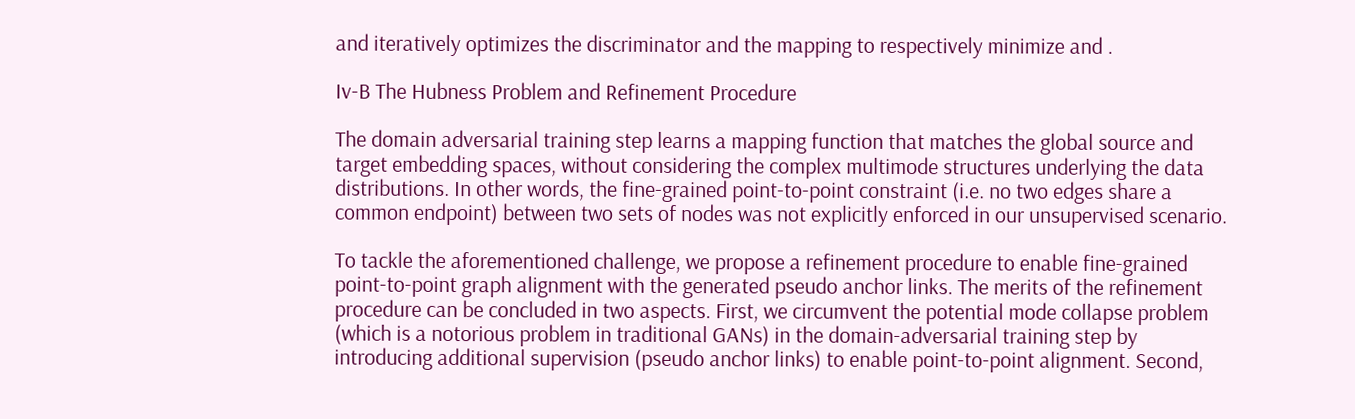and iteratively optimizes the discriminator and the mapping to respectively minimize and .

Iv-B The Hubness Problem and Refinement Procedure

The domain adversarial training step learns a mapping function that matches the global source and target embedding spaces, without considering the complex multimode structures underlying the data distributions. In other words, the fine-grained point-to-point constraint (i.e. no two edges share a common endpoint) between two sets of nodes was not explicitly enforced in our unsupervised scenario.

To tackle the aforementioned challenge, we propose a refinement procedure to enable fine-grained point-to-point graph alignment with the generated pseudo anchor links. The merits of the refinement procedure can be concluded in two aspects. First, we circumvent the potential mode collapse problem (which is a notorious problem in traditional GANs) in the domain-adversarial training step by introducing additional supervision (pseudo anchor links) to enable point-to-point alignment. Second,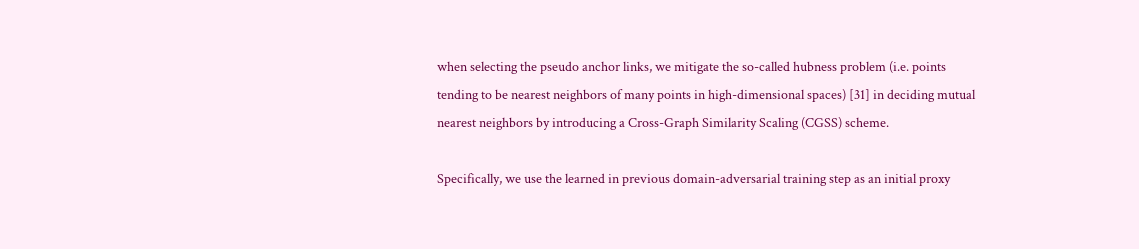when selecting the pseudo anchor links, we mitigate the so-called hubness problem (i.e. points tending to be nearest neighbors of many points in high-dimensional spaces) [31] in deciding mutual nearest neighbors by introducing a Cross-Graph Similarity Scaling (CGSS) scheme.

Specifically, we use the learned in previous domain-adversarial training step as an initial proxy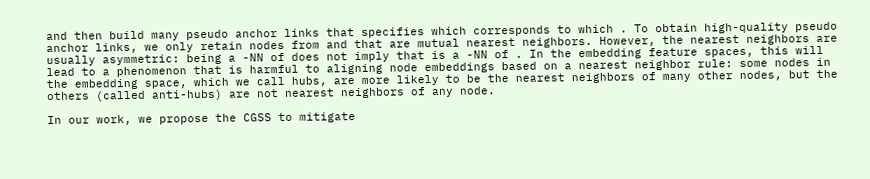and then build many pseudo anchor links that specifies which corresponds to which . To obtain high-quality pseudo anchor links, we only retain nodes from and that are mutual nearest neighbors. However, the nearest neighbors are usually asymmetric: being a -NN of does not imply that is a -NN of . In the embedding feature spaces, this will lead to a phenomenon that is harmful to aligning node embeddings based on a nearest neighbor rule: some nodes in the embedding space, which we call hubs, are more likely to be the nearest neighbors of many other nodes, but the others (called anti-hubs) are not nearest neighbors of any node.

In our work, we propose the CGSS to mitigate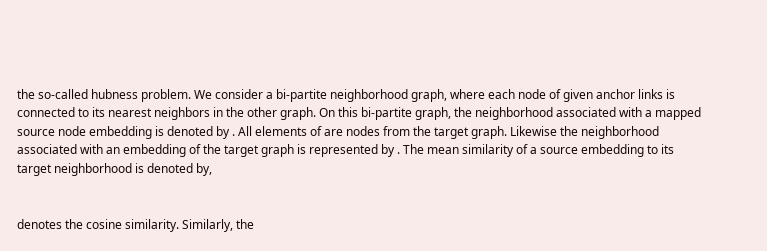the so-called hubness problem. We consider a bi-partite neighborhood graph, where each node of given anchor links is connected to its nearest neighbors in the other graph. On this bi-partite graph, the neighborhood associated with a mapped source node embedding is denoted by . All elements of are nodes from the target graph. Likewise the neighborhood associated with an embedding of the target graph is represented by . The mean similarity of a source embedding to its target neighborhood is denoted by,


denotes the cosine similarity. Similarly, the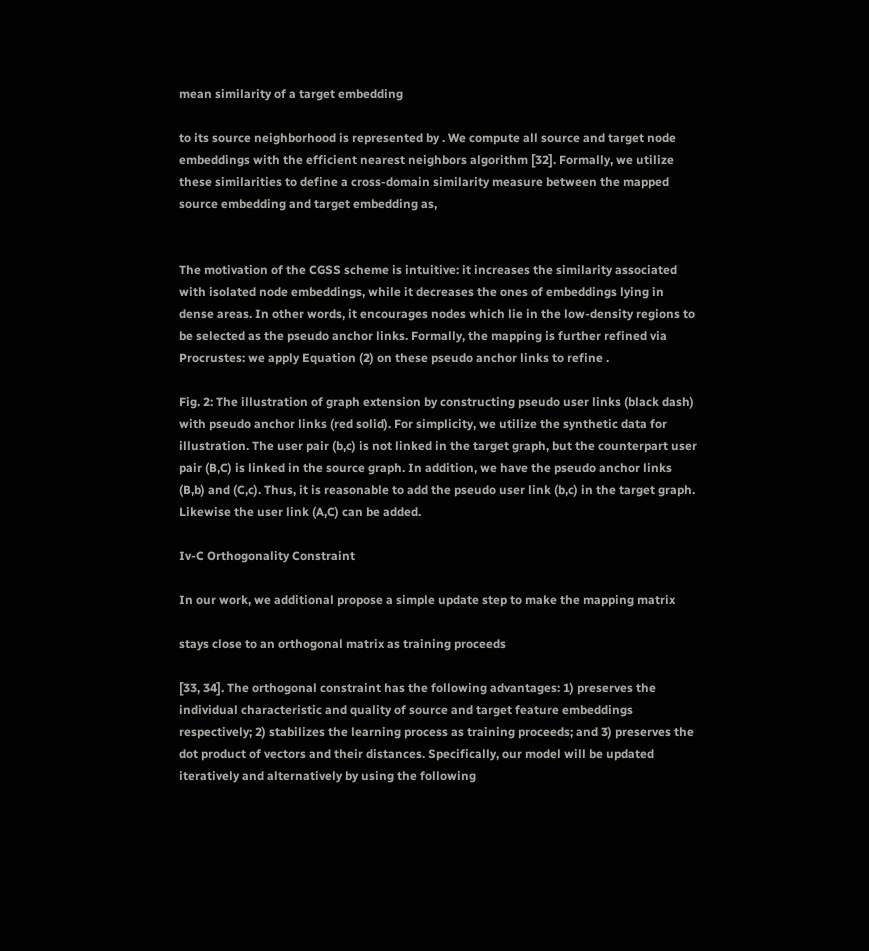mean similarity of a target embedding

to its source neighborhood is represented by . We compute all source and target node embeddings with the efficient nearest neighbors algorithm [32]. Formally, we utilize these similarities to define a cross-domain similarity measure between the mapped source embedding and target embedding as,


The motivation of the CGSS scheme is intuitive: it increases the similarity associated with isolated node embeddings, while it decreases the ones of embeddings lying in dense areas. In other words, it encourages nodes which lie in the low-density regions to be selected as the pseudo anchor links. Formally, the mapping is further refined via Procrustes: we apply Equation (2) on these pseudo anchor links to refine .

Fig. 2: The illustration of graph extension by constructing pseudo user links (black dash) with pseudo anchor links (red solid). For simplicity, we utilize the synthetic data for illustration. The user pair (b,c) is not linked in the target graph, but the counterpart user pair (B,C) is linked in the source graph. In addition, we have the pseudo anchor links (B,b) and (C,c). Thus, it is reasonable to add the pseudo user link (b,c) in the target graph. Likewise the user link (A,C) can be added.

Iv-C Orthogonality Constraint

In our work, we additional propose a simple update step to make the mapping matrix

stays close to an orthogonal matrix as training proceeds

[33, 34]. The orthogonal constraint has the following advantages: 1) preserves the individual characteristic and quality of source and target feature embeddings respectively; 2) stabilizes the learning process as training proceeds; and 3) preserves the dot product of vectors and their distances. Specifically, our model will be updated iteratively and alternatively by using the following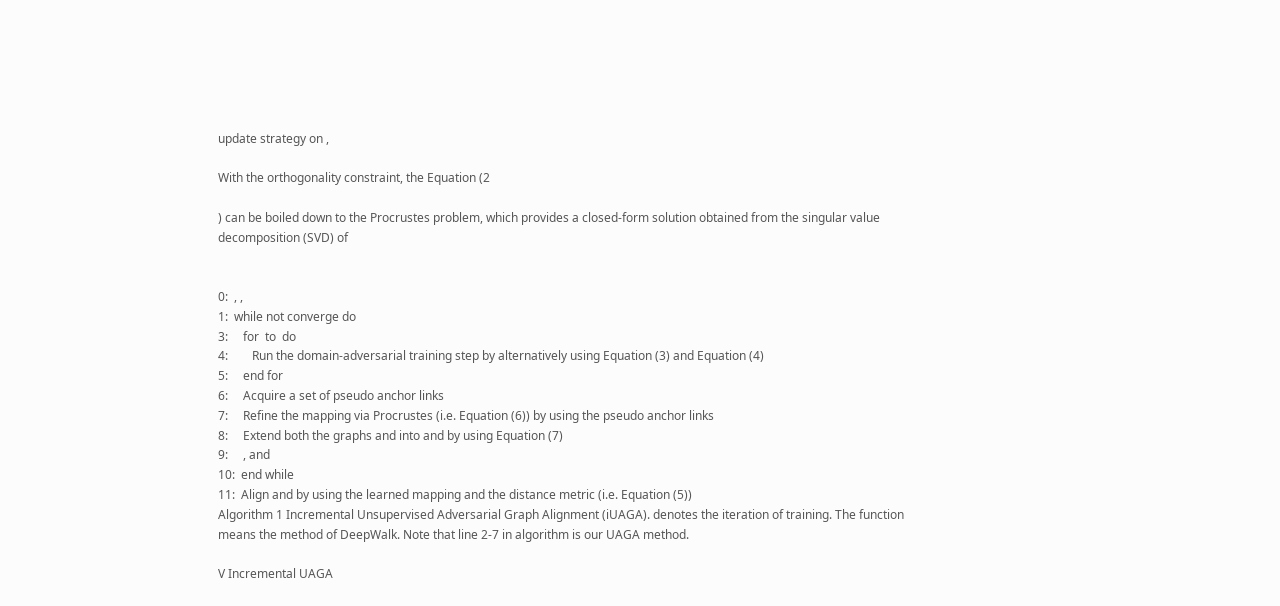update strategy on ,

With the orthogonality constraint, the Equation (2

) can be boiled down to the Procrustes problem, which provides a closed-form solution obtained from the singular value decomposition (SVD) of


0:  , ,
1:  while not converge do
3:     for  to  do
4:        Run the domain-adversarial training step by alternatively using Equation (3) and Equation (4)
5:     end for
6:     Acquire a set of pseudo anchor links
7:     Refine the mapping via Procrustes (i.e. Equation (6)) by using the pseudo anchor links
8:     Extend both the graphs and into and by using Equation (7)
9:     , and
10:  end while
11:  Align and by using the learned mapping and the distance metric (i.e. Equation (5))
Algorithm 1 Incremental Unsupervised Adversarial Graph Alignment (iUAGA). denotes the iteration of training. The function means the method of DeepWalk. Note that line 2-7 in algorithm is our UAGA method.

V Incremental UAGA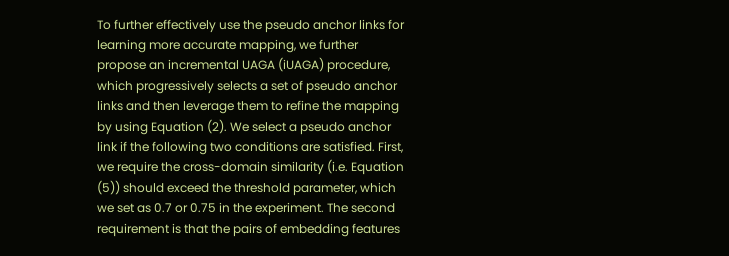To further effectively use the pseudo anchor links for learning more accurate mapping, we further propose an incremental UAGA (iUAGA) procedure, which progressively selects a set of pseudo anchor links and then leverage them to refine the mapping by using Equation (2). We select a pseudo anchor link if the following two conditions are satisfied. First, we require the cross-domain similarity (i.e. Equation (5)) should exceed the threshold parameter, which we set as 0.7 or 0.75 in the experiment. The second requirement is that the pairs of embedding features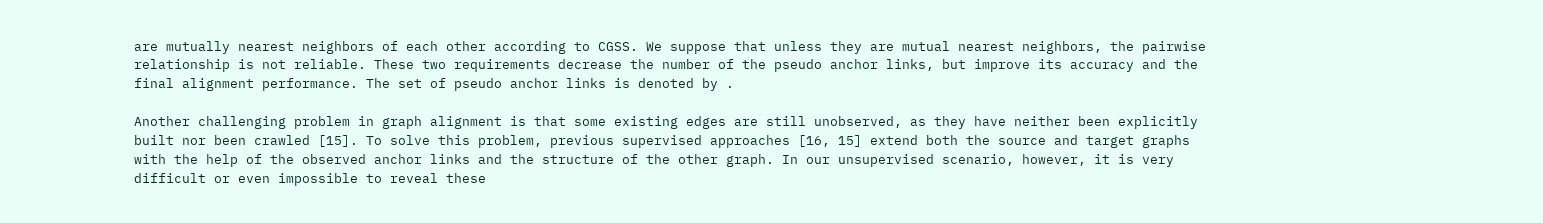are mutually nearest neighbors of each other according to CGSS. We suppose that unless they are mutual nearest neighbors, the pairwise relationship is not reliable. These two requirements decrease the number of the pseudo anchor links, but improve its accuracy and the final alignment performance. The set of pseudo anchor links is denoted by .

Another challenging problem in graph alignment is that some existing edges are still unobserved, as they have neither been explicitly built nor been crawled [15]. To solve this problem, previous supervised approaches [16, 15] extend both the source and target graphs with the help of the observed anchor links and the structure of the other graph. In our unsupervised scenario, however, it is very difficult or even impossible to reveal these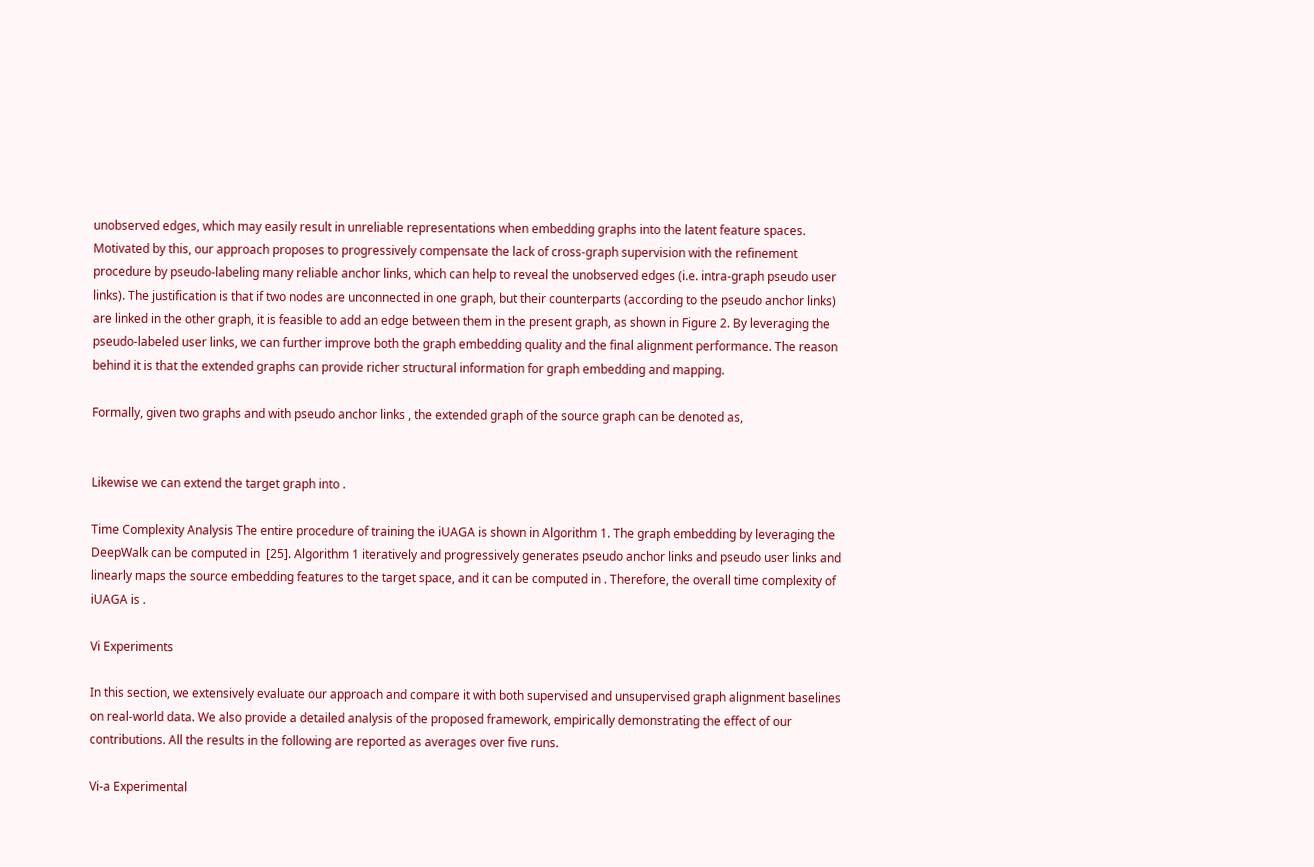unobserved edges, which may easily result in unreliable representations when embedding graphs into the latent feature spaces. Motivated by this, our approach proposes to progressively compensate the lack of cross-graph supervision with the refinement procedure by pseudo-labeling many reliable anchor links, which can help to reveal the unobserved edges (i.e. intra-graph pseudo user links). The justification is that if two nodes are unconnected in one graph, but their counterparts (according to the pseudo anchor links) are linked in the other graph, it is feasible to add an edge between them in the present graph, as shown in Figure 2. By leveraging the pseudo-labeled user links, we can further improve both the graph embedding quality and the final alignment performance. The reason behind it is that the extended graphs can provide richer structural information for graph embedding and mapping.

Formally, given two graphs and with pseudo anchor links , the extended graph of the source graph can be denoted as,


Likewise we can extend the target graph into .

Time Complexity Analysis The entire procedure of training the iUAGA is shown in Algorithm 1. The graph embedding by leveraging the DeepWalk can be computed in  [25]. Algorithm 1 iteratively and progressively generates pseudo anchor links and pseudo user links and linearly maps the source embedding features to the target space, and it can be computed in . Therefore, the overall time complexity of iUAGA is .

Vi Experiments

In this section, we extensively evaluate our approach and compare it with both supervised and unsupervised graph alignment baselines on real-world data. We also provide a detailed analysis of the proposed framework, empirically demonstrating the effect of our contributions. All the results in the following are reported as averages over five runs.

Vi-a Experimental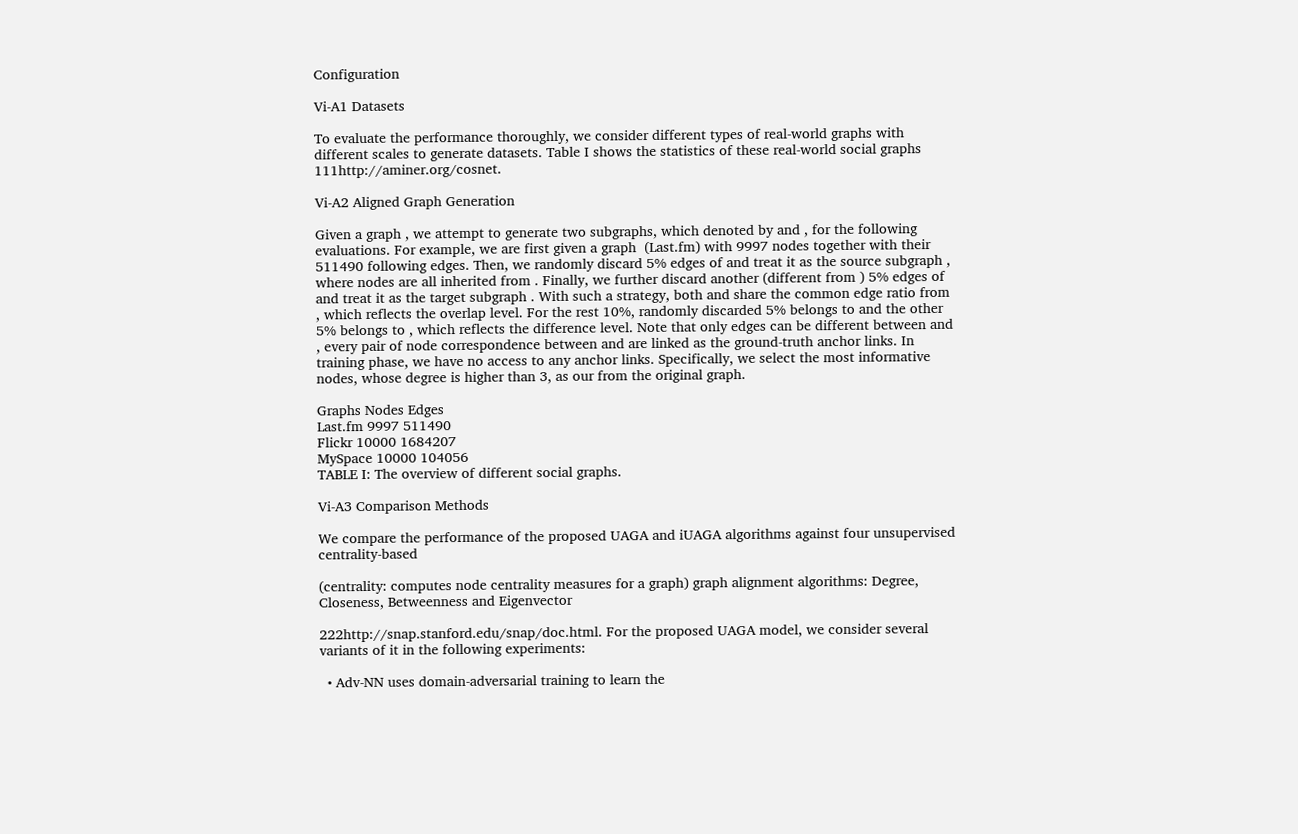Configuration

Vi-A1 Datasets

To evaluate the performance thoroughly, we consider different types of real-world graphs with different scales to generate datasets. Table I shows the statistics of these real-world social graphs 111http://aminer.org/cosnet.

Vi-A2 Aligned Graph Generation

Given a graph , we attempt to generate two subgraphs, which denoted by and , for the following evaluations. For example, we are first given a graph  (Last.fm) with 9997 nodes together with their 511490 following edges. Then, we randomly discard 5% edges of and treat it as the source subgraph , where nodes are all inherited from . Finally, we further discard another (different from ) 5% edges of and treat it as the target subgraph . With such a strategy, both and share the common edge ratio from , which reflects the overlap level. For the rest 10%, randomly discarded 5% belongs to and the other 5% belongs to , which reflects the difference level. Note that only edges can be different between and , every pair of node correspondence between and are linked as the ground-truth anchor links. In training phase, we have no access to any anchor links. Specifically, we select the most informative nodes, whose degree is higher than 3, as our from the original graph.

Graphs Nodes Edges
Last.fm 9997 511490
Flickr 10000 1684207
MySpace 10000 104056
TABLE I: The overview of different social graphs.

Vi-A3 Comparison Methods

We compare the performance of the proposed UAGA and iUAGA algorithms against four unsupervised centrality-based

(centrality: computes node centrality measures for a graph) graph alignment algorithms: Degree, Closeness, Betweenness and Eigenvector

222http://snap.stanford.edu/snap/doc.html. For the proposed UAGA model, we consider several variants of it in the following experiments:

  • Adv-NN uses domain-adversarial training to learn the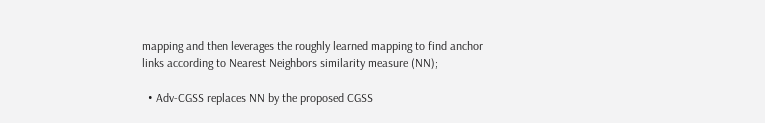mapping and then leverages the roughly learned mapping to find anchor links according to Nearest Neighbors similarity measure (NN);

  • Adv-CGSS replaces NN by the proposed CGSS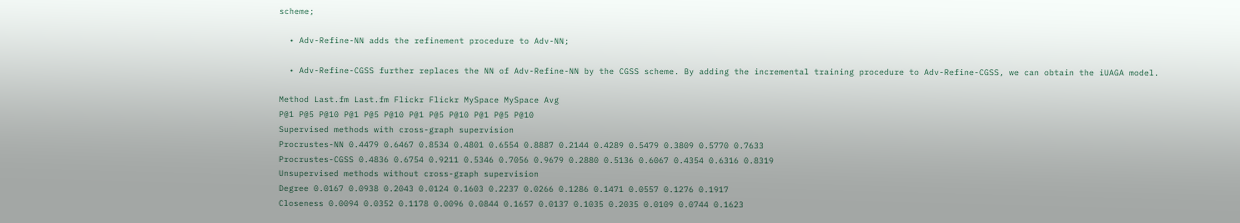scheme;

  • Adv-Refine-NN adds the refinement procedure to Adv-NN;

  • Adv-Refine-CGSS further replaces the NN of Adv-Refine-NN by the CGSS scheme. By adding the incremental training procedure to Adv-Refine-CGSS, we can obtain the iUAGA model.

Method Last.fm Last.fm Flickr Flickr MySpace MySpace Avg
P@1 P@5 P@10 P@1 P@5 P@10 P@1 P@5 P@10 P@1 P@5 P@10
Supervised methods with cross-graph supervision
Procrustes-NN 0.4479 0.6467 0.8534 0.4801 0.6554 0.8887 0.2144 0.4289 0.5479 0.3809 0.5770 0.7633
Procrustes-CGSS 0.4836 0.6754 0.9211 0.5346 0.7056 0.9679 0.2880 0.5136 0.6067 0.4354 0.6316 0.8319
Unsupervised methods without cross-graph supervision
Degree 0.0167 0.0938 0.2043 0.0124 0.1603 0.2237 0.0266 0.1286 0.1471 0.0557 0.1276 0.1917
Closeness 0.0094 0.0352 0.1178 0.0096 0.0844 0.1657 0.0137 0.1035 0.2035 0.0109 0.0744 0.1623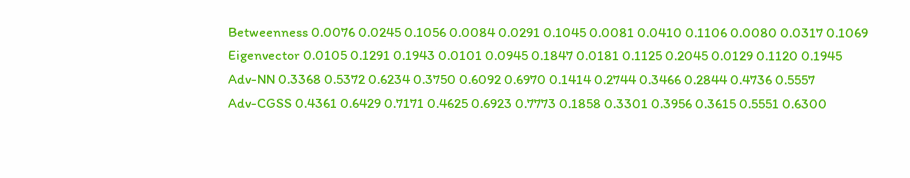Betweenness 0.0076 0.0245 0.1056 0.0084 0.0291 0.1045 0.0081 0.0410 0.1106 0.0080 0.0317 0.1069
Eigenvector 0.0105 0.1291 0.1943 0.0101 0.0945 0.1847 0.0181 0.1125 0.2045 0.0129 0.1120 0.1945
Adv-NN 0.3368 0.5372 0.6234 0.3750 0.6092 0.6970 0.1414 0.2744 0.3466 0.2844 0.4736 0.5557
Adv-CGSS 0.4361 0.6429 0.7171 0.4625 0.6923 0.7773 0.1858 0.3301 0.3956 0.3615 0.5551 0.6300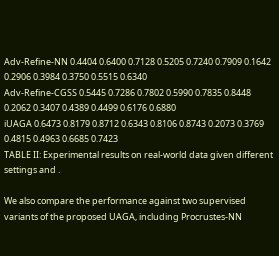Adv-Refine-NN 0.4404 0.6400 0.7128 0.5205 0.7240 0.7909 0.1642 0.2906 0.3984 0.3750 0.5515 0.6340
Adv-Refine-CGSS 0.5445 0.7286 0.7802 0.5990 0.7835 0.8448 0.2062 0.3407 0.4389 0.4499 0.6176 0.6880
iUAGA 0.6473 0.8179 0.8712 0.6343 0.8106 0.8743 0.2073 0.3769 0.4815 0.4963 0.6685 0.7423
TABLE II: Experimental results on real-world data given different settings and .

We also compare the performance against two supervised variants of the proposed UAGA, including Procrustes-NN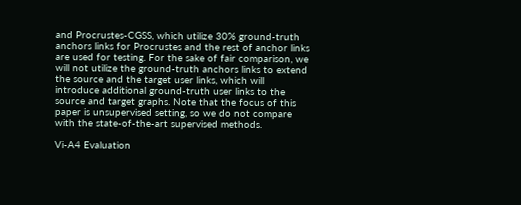and Procrustes-CGSS, which utilize 30% ground-truth anchors links for Procrustes and the rest of anchor links are used for testing. For the sake of fair comparison, we will not utilize the ground-truth anchors links to extend the source and the target user links, which will introduce additional ground-truth user links to the source and target graphs. Note that the focus of this paper is unsupervised setting, so we do not compare with the state-of-the-art supervised methods.

Vi-A4 Evaluation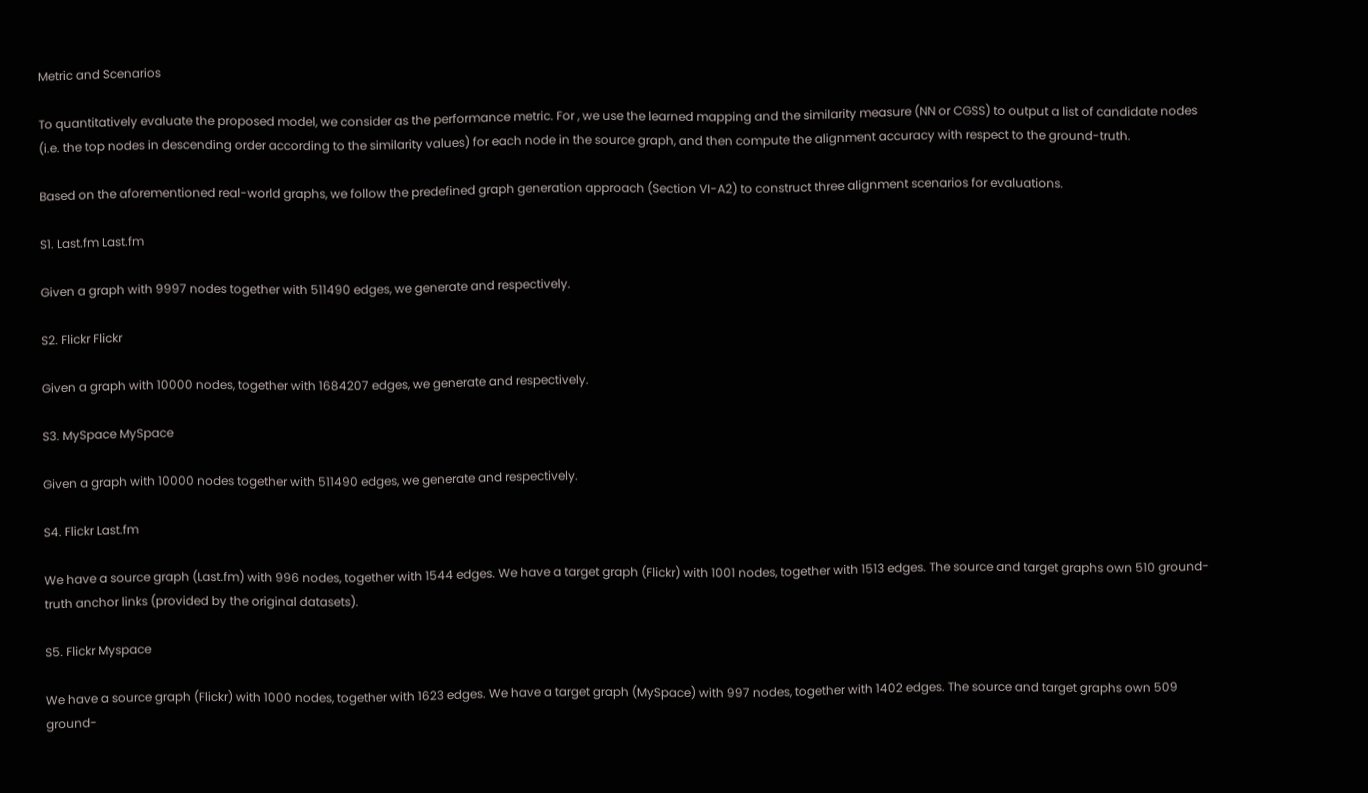Metric and Scenarios

To quantitatively evaluate the proposed model, we consider as the performance metric. For , we use the learned mapping and the similarity measure (NN or CGSS) to output a list of candidate nodes (i.e. the top nodes in descending order according to the similarity values) for each node in the source graph, and then compute the alignment accuracy with respect to the ground-truth.

Based on the aforementioned real-world graphs, we follow the predefined graph generation approach (Section VI-A2) to construct three alignment scenarios for evaluations.

S1. Last.fm Last.fm

Given a graph with 9997 nodes together with 511490 edges, we generate and respectively.

S2. Flickr Flickr

Given a graph with 10000 nodes, together with 1684207 edges, we generate and respectively.

S3. MySpace MySpace

Given a graph with 10000 nodes together with 511490 edges, we generate and respectively.

S4. Flickr Last.fm

We have a source graph (Last.fm) with 996 nodes, together with 1544 edges. We have a target graph (Flickr) with 1001 nodes, together with 1513 edges. The source and target graphs own 510 ground-truth anchor links (provided by the original datasets).

S5. Flickr Myspace

We have a source graph (Flickr) with 1000 nodes, together with 1623 edges. We have a target graph (MySpace) with 997 nodes, together with 1402 edges. The source and target graphs own 509 ground-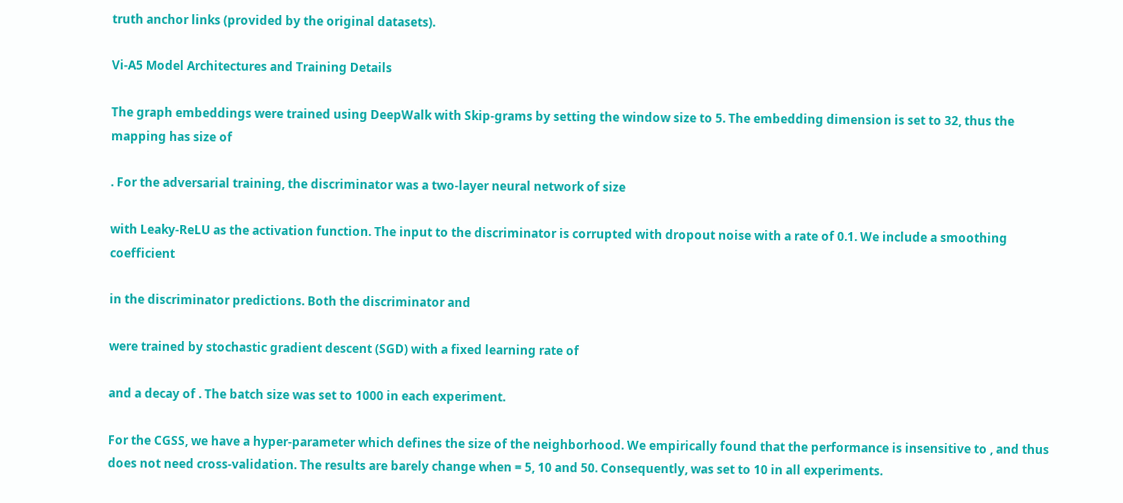truth anchor links (provided by the original datasets).

Vi-A5 Model Architectures and Training Details

The graph embeddings were trained using DeepWalk with Skip-grams by setting the window size to 5. The embedding dimension is set to 32, thus the mapping has size of

. For the adversarial training, the discriminator was a two-layer neural network of size

with Leaky-ReLU as the activation function. The input to the discriminator is corrupted with dropout noise with a rate of 0.1. We include a smoothing coefficient

in the discriminator predictions. Both the discriminator and

were trained by stochastic gradient descent (SGD) with a fixed learning rate of

and a decay of . The batch size was set to 1000 in each experiment.

For the CGSS, we have a hyper-parameter which defines the size of the neighborhood. We empirically found that the performance is insensitive to , and thus does not need cross-validation. The results are barely change when = 5, 10 and 50. Consequently, was set to 10 in all experiments.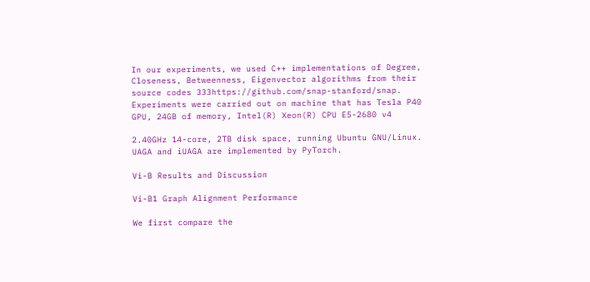In our experiments, we used C++ implementations of Degree, Closeness, Betweenness, Eigenvector algorithms from their source codes 333https://github.com/snap-stanford/snap. Experiments were carried out on machine that has Tesla P40 GPU, 24GB of memory, Intel(R) Xeon(R) CPU E5-2680 v4

2.40GHz 14-core, 2TB disk space, running Ubuntu GNU/Linux. UAGA and iUAGA are implemented by PyTorch.

Vi-B Results and Discussion

Vi-B1 Graph Alignment Performance

We first compare the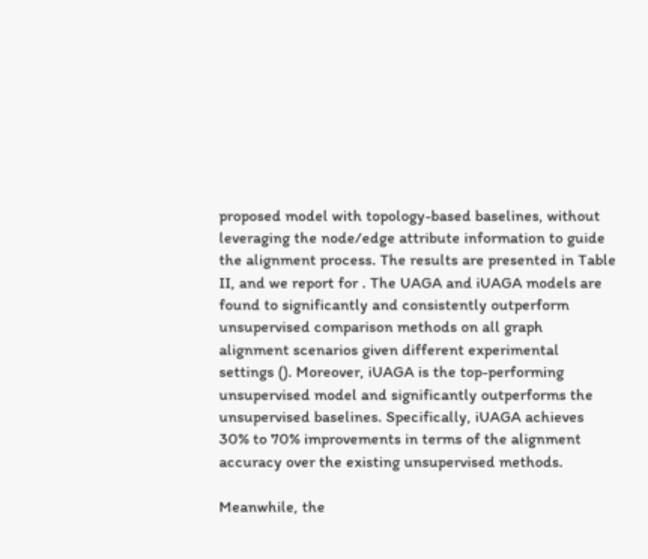proposed model with topology-based baselines, without leveraging the node/edge attribute information to guide the alignment process. The results are presented in Table II, and we report for . The UAGA and iUAGA models are found to significantly and consistently outperform unsupervised comparison methods on all graph alignment scenarios given different experimental settings (). Moreover, iUAGA is the top-performing unsupervised model and significantly outperforms the unsupervised baselines. Specifically, iUAGA achieves 30% to 70% improvements in terms of the alignment accuracy over the existing unsupervised methods.

Meanwhile, the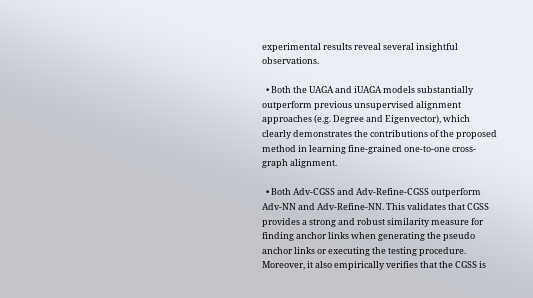experimental results reveal several insightful observations.

  • Both the UAGA and iUAGA models substantially outperform previous unsupervised alignment approaches (e.g. Degree and Eigenvector), which clearly demonstrates the contributions of the proposed method in learning fine-grained one-to-one cross-graph alignment.

  • Both Adv-CGSS and Adv-Refine-CGSS outperform Adv-NN and Adv-Refine-NN. This validates that CGSS provides a strong and robust similarity measure for finding anchor links when generating the pseudo anchor links or executing the testing procedure. Moreover, it also empirically verifies that the CGSS is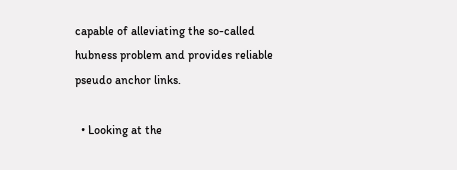capable of alleviating the so-called hubness problem and provides reliable pseudo anchor links.

  • Looking at the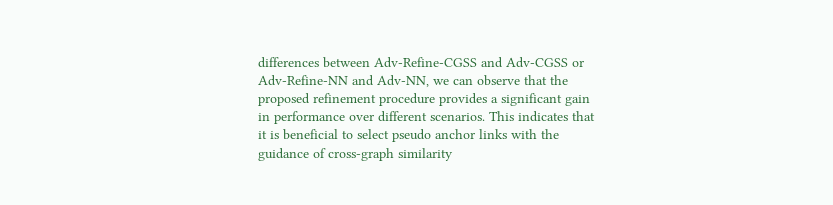differences between Adv-Refine-CGSS and Adv-CGSS or Adv-Refine-NN and Adv-NN, we can observe that the proposed refinement procedure provides a significant gain in performance over different scenarios. This indicates that it is beneficial to select pseudo anchor links with the guidance of cross-graph similarity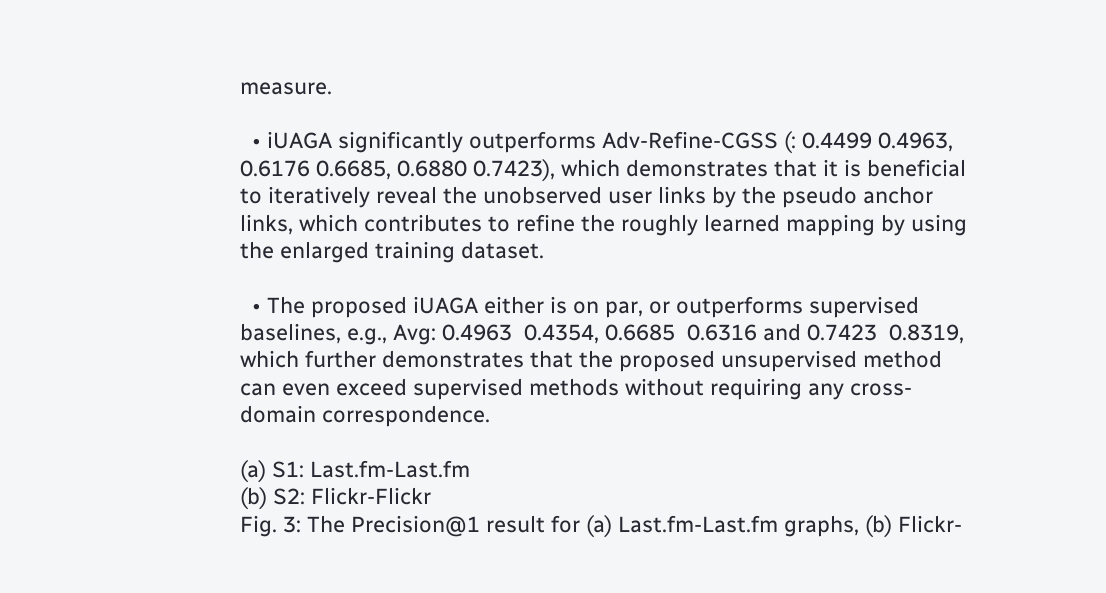measure.

  • iUAGA significantly outperforms Adv-Refine-CGSS (: 0.4499 0.4963, 0.6176 0.6685, 0.6880 0.7423), which demonstrates that it is beneficial to iteratively reveal the unobserved user links by the pseudo anchor links, which contributes to refine the roughly learned mapping by using the enlarged training dataset.

  • The proposed iUAGA either is on par, or outperforms supervised baselines, e.g., Avg: 0.4963  0.4354, 0.6685  0.6316 and 0.7423  0.8319, which further demonstrates that the proposed unsupervised method can even exceed supervised methods without requiring any cross-domain correspondence.

(a) S1: Last.fm-Last.fm
(b) S2: Flickr-Flickr
Fig. 3: The Precision@1 result for (a) Last.fm-Last.fm graphs, (b) Flickr-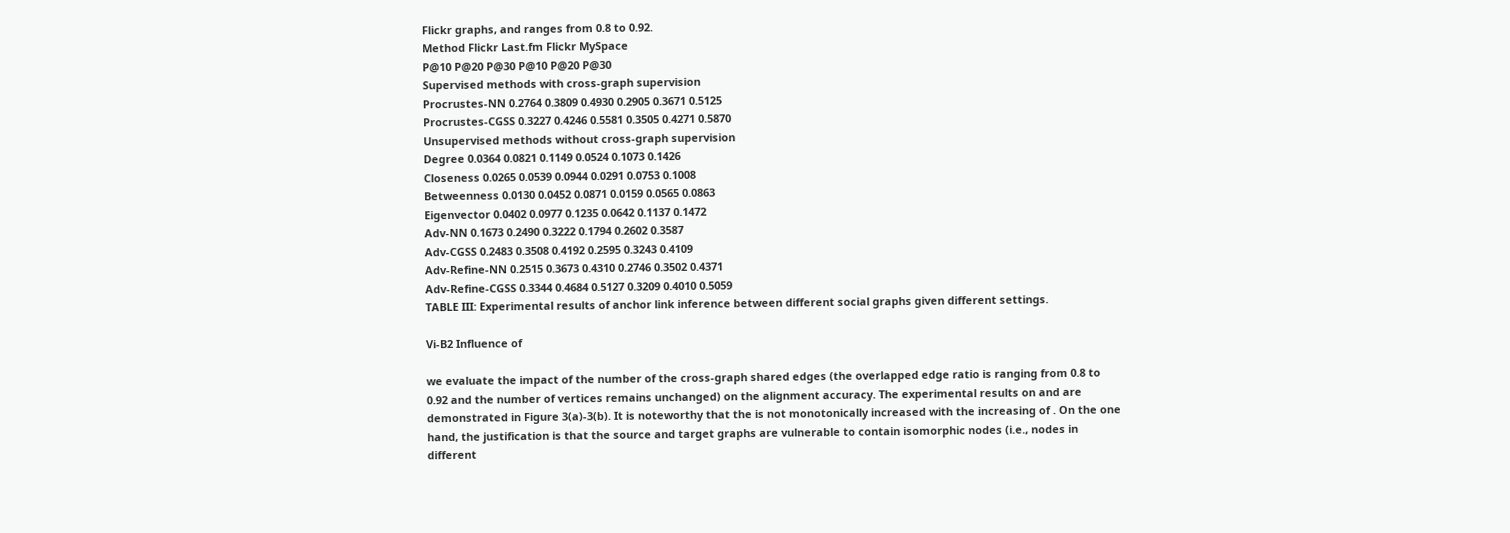Flickr graphs, and ranges from 0.8 to 0.92.
Method Flickr Last.fm Flickr MySpace
P@10 P@20 P@30 P@10 P@20 P@30
Supervised methods with cross-graph supervision
Procrustes-NN 0.2764 0.3809 0.4930 0.2905 0.3671 0.5125
Procrustes-CGSS 0.3227 0.4246 0.5581 0.3505 0.4271 0.5870
Unsupervised methods without cross-graph supervision
Degree 0.0364 0.0821 0.1149 0.0524 0.1073 0.1426
Closeness 0.0265 0.0539 0.0944 0.0291 0.0753 0.1008
Betweenness 0.0130 0.0452 0.0871 0.0159 0.0565 0.0863
Eigenvector 0.0402 0.0977 0.1235 0.0642 0.1137 0.1472
Adv-NN 0.1673 0.2490 0.3222 0.1794 0.2602 0.3587
Adv-CGSS 0.2483 0.3508 0.4192 0.2595 0.3243 0.4109
Adv-Refine-NN 0.2515 0.3673 0.4310 0.2746 0.3502 0.4371
Adv-Refine-CGSS 0.3344 0.4684 0.5127 0.3209 0.4010 0.5059
TABLE III: Experimental results of anchor link inference between different social graphs given different settings.

Vi-B2 Influence of

we evaluate the impact of the number of the cross-graph shared edges (the overlapped edge ratio is ranging from 0.8 to 0.92 and the number of vertices remains unchanged) on the alignment accuracy. The experimental results on and are demonstrated in Figure 3(a)-3(b). It is noteworthy that the is not monotonically increased with the increasing of . On the one hand, the justification is that the source and target graphs are vulnerable to contain isomorphic nodes (i.e., nodes in different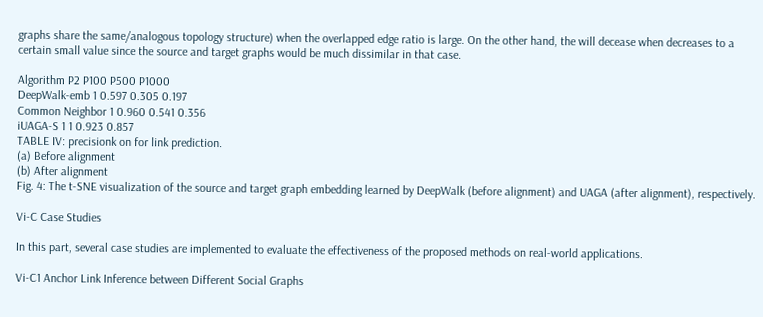graphs share the same/analogous topology structure) when the overlapped edge ratio is large. On the other hand, the will decease when decreases to a certain small value since the source and target graphs would be much dissimilar in that case.

Algorithm P2 P100 P500 P1000
DeepWalk-emb 1 0.597 0.305 0.197
Common Neighbor 1 0.960 0.541 0.356
iUAGA-S 1 1 0.923 0.857
TABLE IV: precisionk on for link prediction.
(a) Before alignment
(b) After alignment
Fig. 4: The t-SNE visualization of the source and target graph embedding learned by DeepWalk (before alignment) and UAGA (after alignment), respectively.

Vi-C Case Studies

In this part, several case studies are implemented to evaluate the effectiveness of the proposed methods on real-world applications.

Vi-C1 Anchor Link Inference between Different Social Graphs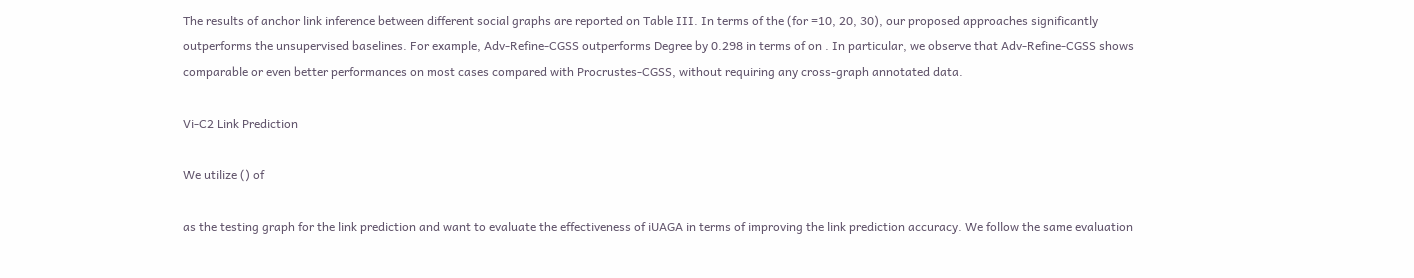The results of anchor link inference between different social graphs are reported on Table III. In terms of the (for =10, 20, 30), our proposed approaches significantly outperforms the unsupervised baselines. For example, Adv-Refine-CGSS outperforms Degree by 0.298 in terms of on . In particular, we observe that Adv-Refine-CGSS shows comparable or even better performances on most cases compared with Procrustes-CGSS, without requiring any cross-graph annotated data.

Vi-C2 Link Prediction

We utilize () of

as the testing graph for the link prediction and want to evaluate the effectiveness of iUAGA in terms of improving the link prediction accuracy. We follow the same evaluation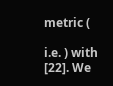metric (

i.e. ) with [22]. We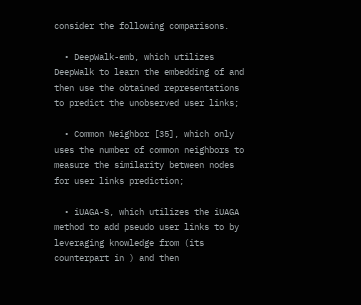consider the following comparisons.

  • DeepWalk-emb, which utilizes DeepWalk to learn the embedding of and then use the obtained representations to predict the unobserved user links;

  • Common Neighbor [35], which only uses the number of common neighbors to measure the similarity between nodes for user links prediction;

  • iUAGA-S, which utilizes the iUAGA method to add pseudo user links to by leveraging knowledge from (its counterpart in ) and then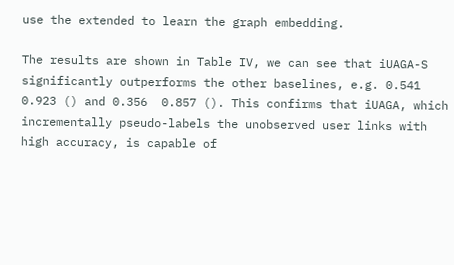use the extended to learn the graph embedding.

The results are shown in Table IV, we can see that iUAGA-S significantly outperforms the other baselines, e.g. 0.541  0.923 () and 0.356  0.857 (). This confirms that iUAGA, which incrementally pseudo-labels the unobserved user links with high accuracy, is capable of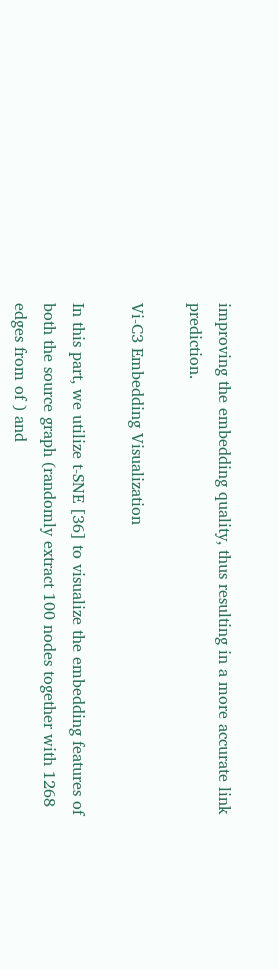improving the embedding quality, thus resulting in a more accurate link prediction.

Vi-C3 Embedding Visualization

In this part, we utilize t-SNE [36] to visualize the embedding features of both the source graph (randomly extract 100 nodes together with 1268 edges from of ) and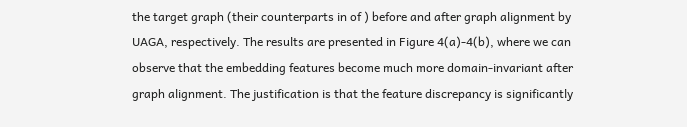the target graph (their counterparts in of ) before and after graph alignment by UAGA, respectively. The results are presented in Figure 4(a)-4(b), where we can observe that the embedding features become much more domain-invariant after graph alignment. The justification is that the feature discrepancy is significantly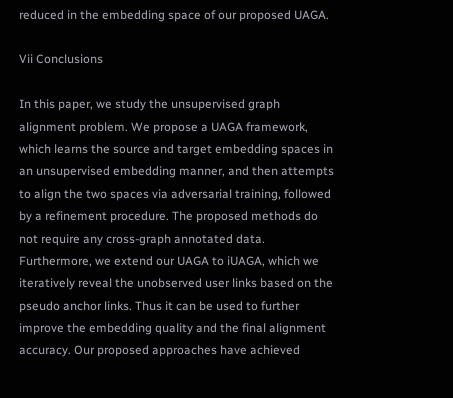reduced in the embedding space of our proposed UAGA.

Vii Conclusions

In this paper, we study the unsupervised graph alignment problem. We propose a UAGA framework, which learns the source and target embedding spaces in an unsupervised embedding manner, and then attempts to align the two spaces via adversarial training, followed by a refinement procedure. The proposed methods do not require any cross-graph annotated data. Furthermore, we extend our UAGA to iUAGA, which we iteratively reveal the unobserved user links based on the pseudo anchor links. Thus it can be used to further improve the embedding quality and the final alignment accuracy. Our proposed approaches have achieved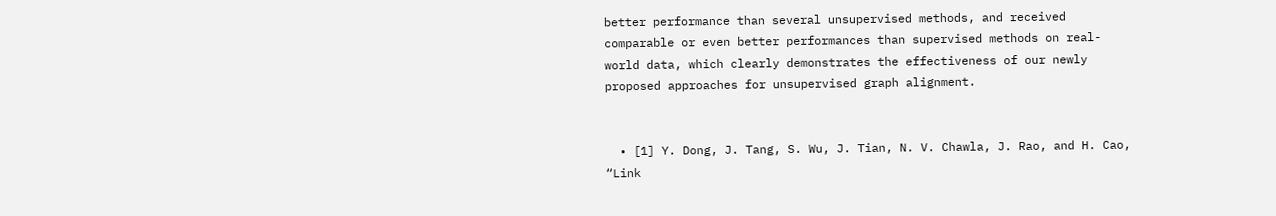better performance than several unsupervised methods, and received comparable or even better performances than supervised methods on real-world data, which clearly demonstrates the effectiveness of our newly proposed approaches for unsupervised graph alignment.


  • [1] Y. Dong, J. Tang, S. Wu, J. Tian, N. V. Chawla, J. Rao, and H. Cao, “Link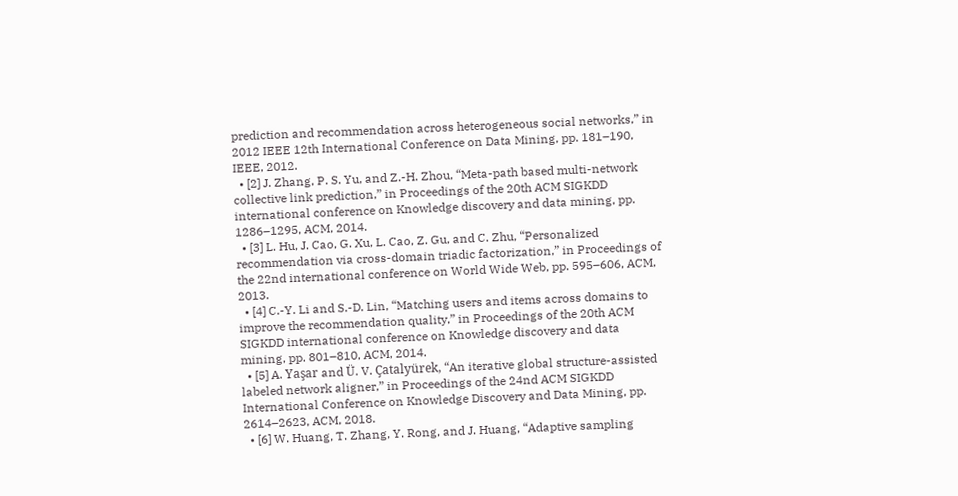prediction and recommendation across heterogeneous social networks,” in 2012 IEEE 12th International Conference on Data Mining, pp. 181–190, IEEE, 2012.
  • [2] J. Zhang, P. S. Yu, and Z.-H. Zhou, “Meta-path based multi-network collective link prediction,” in Proceedings of the 20th ACM SIGKDD international conference on Knowledge discovery and data mining, pp. 1286–1295, ACM, 2014.
  • [3] L. Hu, J. Cao, G. Xu, L. Cao, Z. Gu, and C. Zhu, “Personalized recommendation via cross-domain triadic factorization,” in Proceedings of the 22nd international conference on World Wide Web, pp. 595–606, ACM, 2013.
  • [4] C.-Y. Li and S.-D. Lin, “Matching users and items across domains to improve the recommendation quality,” in Proceedings of the 20th ACM SIGKDD international conference on Knowledge discovery and data mining, pp. 801–810, ACM, 2014.
  • [5] A. Yaşar and Ü. V. Çatalyürek, “An iterative global structure-assisted labeled network aligner,” in Proceedings of the 24nd ACM SIGKDD International Conference on Knowledge Discovery and Data Mining, pp. 2614–2623, ACM, 2018.
  • [6] W. Huang, T. Zhang, Y. Rong, and J. Huang, “Adaptive sampling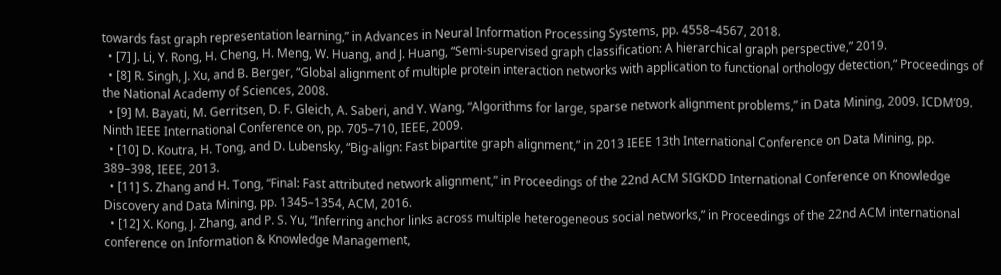towards fast graph representation learning,” in Advances in Neural Information Processing Systems, pp. 4558–4567, 2018.
  • [7] J. Li, Y. Rong, H. Cheng, H. Meng, W. Huang, and J. Huang, “Semi-supervised graph classification: A hierarchical graph perspective,” 2019.
  • [8] R. Singh, J. Xu, and B. Berger, “Global alignment of multiple protein interaction networks with application to functional orthology detection,” Proceedings of the National Academy of Sciences, 2008.
  • [9] M. Bayati, M. Gerritsen, D. F. Gleich, A. Saberi, and Y. Wang, “Algorithms for large, sparse network alignment problems,” in Data Mining, 2009. ICDM’09. Ninth IEEE International Conference on, pp. 705–710, IEEE, 2009.
  • [10] D. Koutra, H. Tong, and D. Lubensky, “Big-align: Fast bipartite graph alignment,” in 2013 IEEE 13th International Conference on Data Mining, pp. 389–398, IEEE, 2013.
  • [11] S. Zhang and H. Tong, “Final: Fast attributed network alignment,” in Proceedings of the 22nd ACM SIGKDD International Conference on Knowledge Discovery and Data Mining, pp. 1345–1354, ACM, 2016.
  • [12] X. Kong, J. Zhang, and P. S. Yu, “Inferring anchor links across multiple heterogeneous social networks,” in Proceedings of the 22nd ACM international conference on Information & Knowledge Management,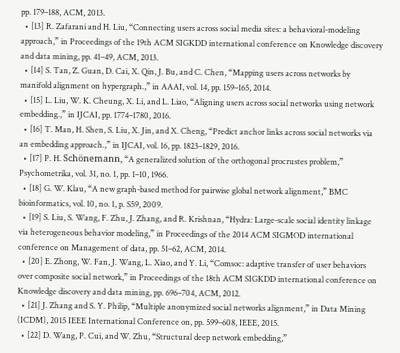pp. 179–188, ACM, 2013.
  • [13] R. Zafarani and H. Liu, “Connecting users across social media sites: a behavioral-modeling approach,” in Proceedings of the 19th ACM SIGKDD international conference on Knowledge discovery and data mining, pp. 41–49, ACM, 2013.
  • [14] S. Tan, Z. Guan, D. Cai, X. Qin, J. Bu, and C. Chen, “Mapping users across networks by manifold alignment on hypergraph.,” in AAAI, vol. 14, pp. 159–165, 2014.
  • [15] L. Liu, W. K. Cheung, X. Li, and L. Liao, “Aligning users across social networks using network embedding.,” in IJCAI, pp. 1774–1780, 2016.
  • [16] T. Man, H. Shen, S. Liu, X. Jin, and X. Cheng, “Predict anchor links across social networks via an embedding approach.,” in IJCAI, vol. 16, pp. 1823–1829, 2016.
  • [17] P. H. Schönemann, “A generalized solution of the orthogonal procrustes problem,” Psychometrika, vol. 31, no. 1, pp. 1–10, 1966.
  • [18] G. W. Klau, “A new graph-based method for pairwise global network alignment,” BMC bioinformatics, vol. 10, no. 1, p. S59, 2009.
  • [19] S. Liu, S. Wang, F. Zhu, J. Zhang, and R. Krishnan, “Hydra: Large-scale social identity linkage via heterogeneous behavior modeling,” in Proceedings of the 2014 ACM SIGMOD international conference on Management of data, pp. 51–62, ACM, 2014.
  • [20] E. Zhong, W. Fan, J. Wang, L. Xiao, and Y. Li, “Comsoc: adaptive transfer of user behaviors over composite social network,” in Proceedings of the 18th ACM SIGKDD international conference on Knowledge discovery and data mining, pp. 696–704, ACM, 2012.
  • [21] J. Zhang and S. Y. Philip, “Multiple anonymized social networks alignment,” in Data Mining (ICDM), 2015 IEEE International Conference on, pp. 599–608, IEEE, 2015.
  • [22] D. Wang, P. Cui, and W. Zhu, “Structural deep network embedding,”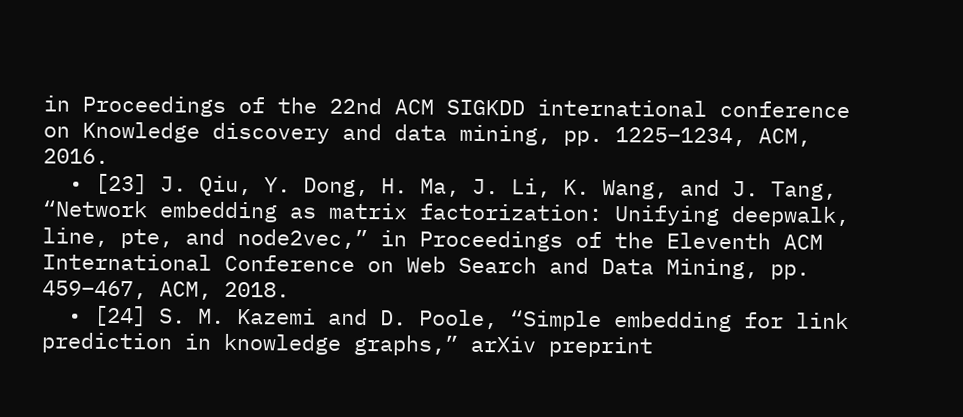in Proceedings of the 22nd ACM SIGKDD international conference on Knowledge discovery and data mining, pp. 1225–1234, ACM, 2016.
  • [23] J. Qiu, Y. Dong, H. Ma, J. Li, K. Wang, and J. Tang, “Network embedding as matrix factorization: Unifying deepwalk, line, pte, and node2vec,” in Proceedings of the Eleventh ACM International Conference on Web Search and Data Mining, pp. 459–467, ACM, 2018.
  • [24] S. M. Kazemi and D. Poole, “Simple embedding for link prediction in knowledge graphs,” arXiv preprint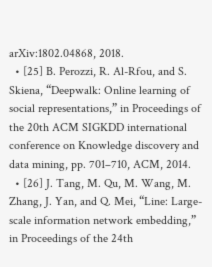arXiv:1802.04868, 2018.
  • [25] B. Perozzi, R. Al-Rfou, and S. Skiena, “Deepwalk: Online learning of social representations,” in Proceedings of the 20th ACM SIGKDD international conference on Knowledge discovery and data mining, pp. 701–710, ACM, 2014.
  • [26] J. Tang, M. Qu, M. Wang, M. Zhang, J. Yan, and Q. Mei, “Line: Large-scale information network embedding,” in Proceedings of the 24th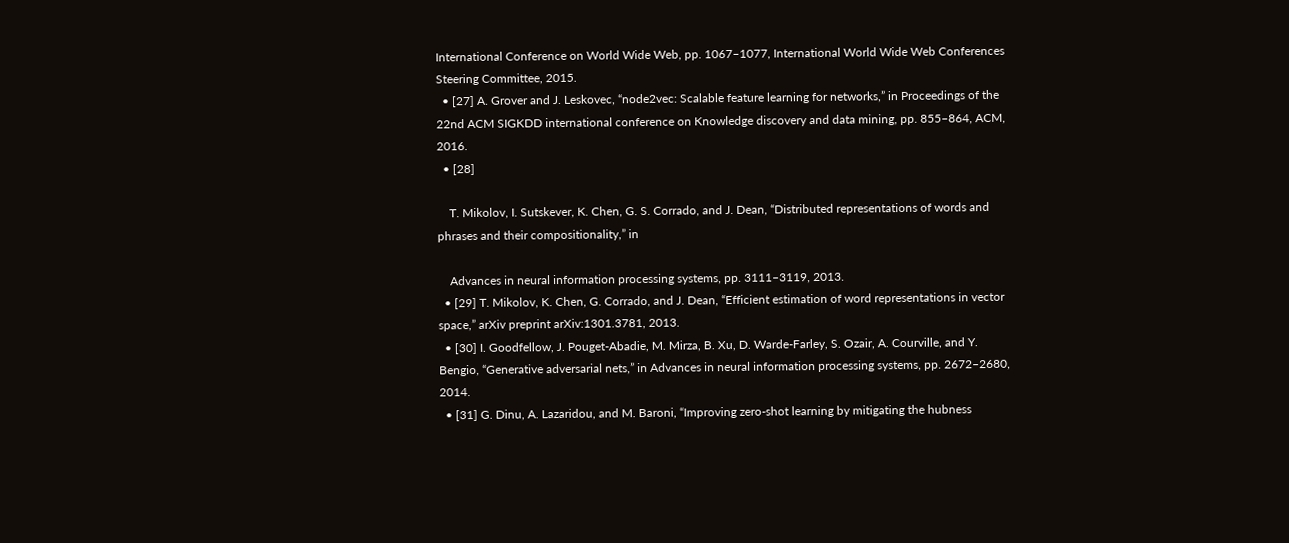International Conference on World Wide Web, pp. 1067–1077, International World Wide Web Conferences Steering Committee, 2015.
  • [27] A. Grover and J. Leskovec, “node2vec: Scalable feature learning for networks,” in Proceedings of the 22nd ACM SIGKDD international conference on Knowledge discovery and data mining, pp. 855–864, ACM, 2016.
  • [28]

    T. Mikolov, I. Sutskever, K. Chen, G. S. Corrado, and J. Dean, “Distributed representations of words and phrases and their compositionality,” in

    Advances in neural information processing systems, pp. 3111–3119, 2013.
  • [29] T. Mikolov, K. Chen, G. Corrado, and J. Dean, “Efficient estimation of word representations in vector space,” arXiv preprint arXiv:1301.3781, 2013.
  • [30] I. Goodfellow, J. Pouget-Abadie, M. Mirza, B. Xu, D. Warde-Farley, S. Ozair, A. Courville, and Y. Bengio, “Generative adversarial nets,” in Advances in neural information processing systems, pp. 2672–2680, 2014.
  • [31] G. Dinu, A. Lazaridou, and M. Baroni, “Improving zero-shot learning by mitigating the hubness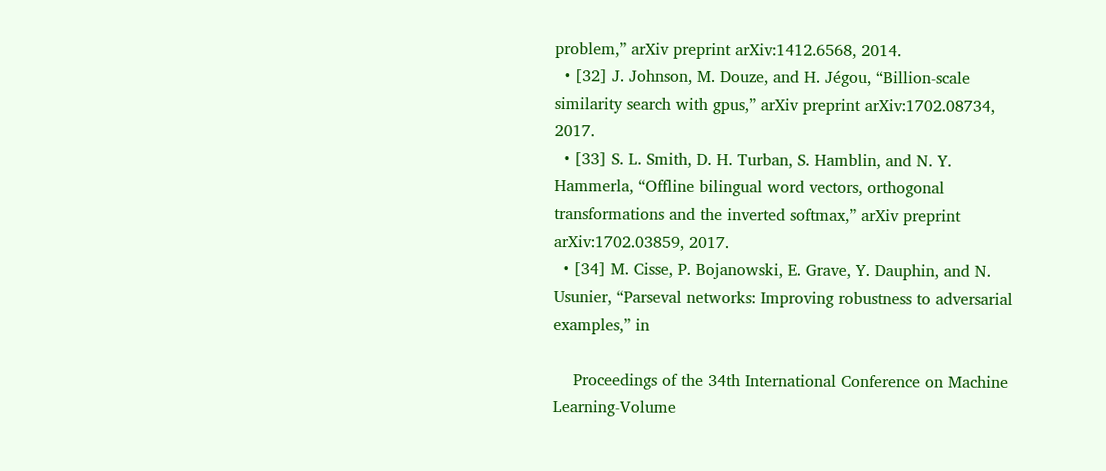problem,” arXiv preprint arXiv:1412.6568, 2014.
  • [32] J. Johnson, M. Douze, and H. Jégou, “Billion-scale similarity search with gpus,” arXiv preprint arXiv:1702.08734, 2017.
  • [33] S. L. Smith, D. H. Turban, S. Hamblin, and N. Y. Hammerla, “Offline bilingual word vectors, orthogonal transformations and the inverted softmax,” arXiv preprint arXiv:1702.03859, 2017.
  • [34] M. Cisse, P. Bojanowski, E. Grave, Y. Dauphin, and N. Usunier, “Parseval networks: Improving robustness to adversarial examples,” in

    Proceedings of the 34th International Conference on Machine Learning-Volume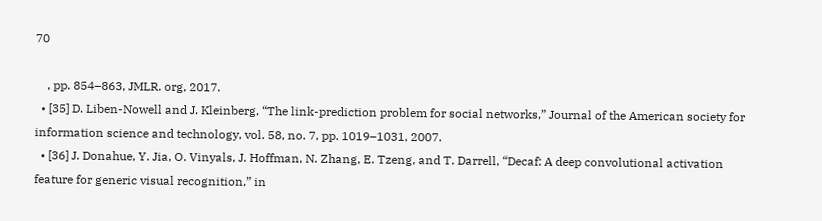70

    , pp. 854–863, JMLR. org, 2017.
  • [35] D. Liben-Nowell and J. Kleinberg, “The link-prediction problem for social networks,” Journal of the American society for information science and technology, vol. 58, no. 7, pp. 1019–1031, 2007.
  • [36] J. Donahue, Y. Jia, O. Vinyals, J. Hoffman, N. Zhang, E. Tzeng, and T. Darrell, “Decaf: A deep convolutional activation feature for generic visual recognition,” in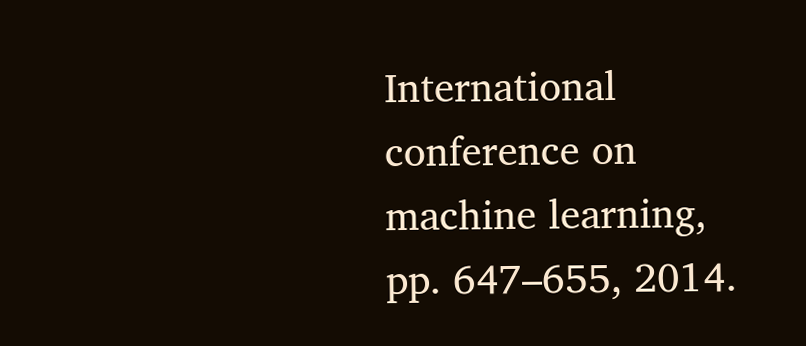International conference on machine learning, pp. 647–655, 2014.